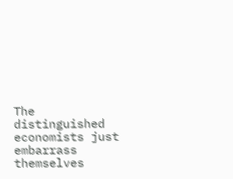The distinguished economists just embarrass themselves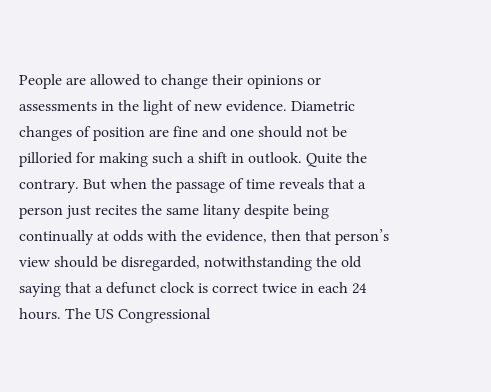People are allowed to change their opinions or assessments in the light of new evidence. Diametric changes of position are fine and one should not be pilloried for making such a shift in outlook. Quite the contrary. But when the passage of time reveals that a person just recites the same litany despite being continually at odds with the evidence, then that person’s view should be disregarded, notwithstanding the old saying that a defunct clock is correct twice in each 24 hours. The US Congressional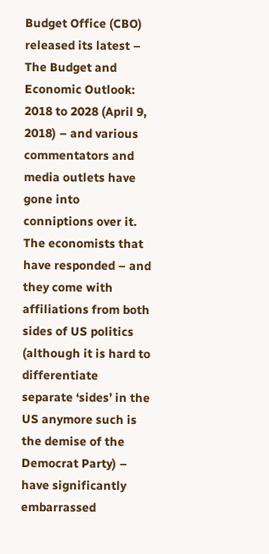Budget Office (CBO) released its latest – The Budget and Economic Outlook: 2018 to 2028 (April 9, 2018) – and various commentators and media outlets have gone into conniptions over it. The economists that have responded – and they come with affiliations from both sides of US politics (although it is hard to differentiate separate ‘sides’ in the US anymore such is the demise of the Democrat Party) – have significantly embarrassed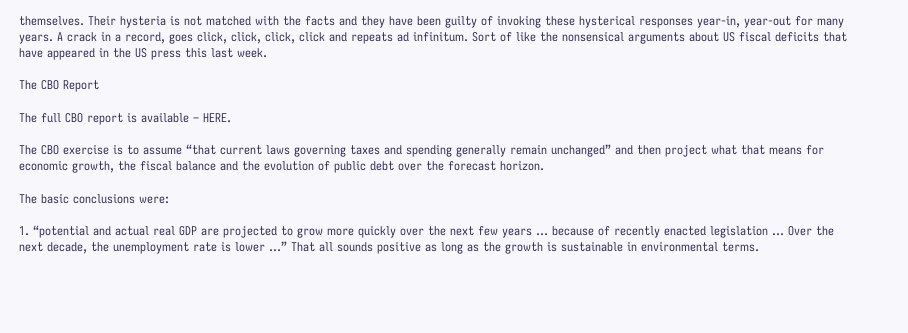themselves. Their hysteria is not matched with the facts and they have been guilty of invoking these hysterical responses year-in, year-out for many years. A crack in a record, goes click, click, click, click and repeats ad infinitum. Sort of like the nonsensical arguments about US fiscal deficits that have appeared in the US press this last week.

The CBO Report

The full CBO report is available – HERE.

The CBO exercise is to assume “that current laws governing taxes and spending generally remain unchanged” and then project what that means for economic growth, the fiscal balance and the evolution of public debt over the forecast horizon.

The basic conclusions were:

1. “potential and actual real GDP are projected to grow more quickly over the next few years … because of recently enacted legislation … Over the next decade, the unemployment rate is lower …” That all sounds positive as long as the growth is sustainable in environmental terms.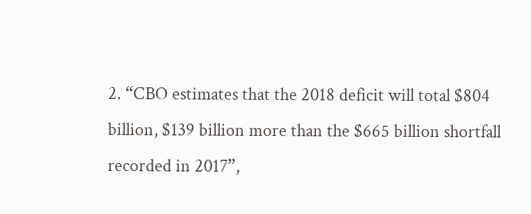2. “CBO estimates that the 2018 deficit will total $804 billion, $139 billion more than the $665 billion shortfall recorded in 2017”,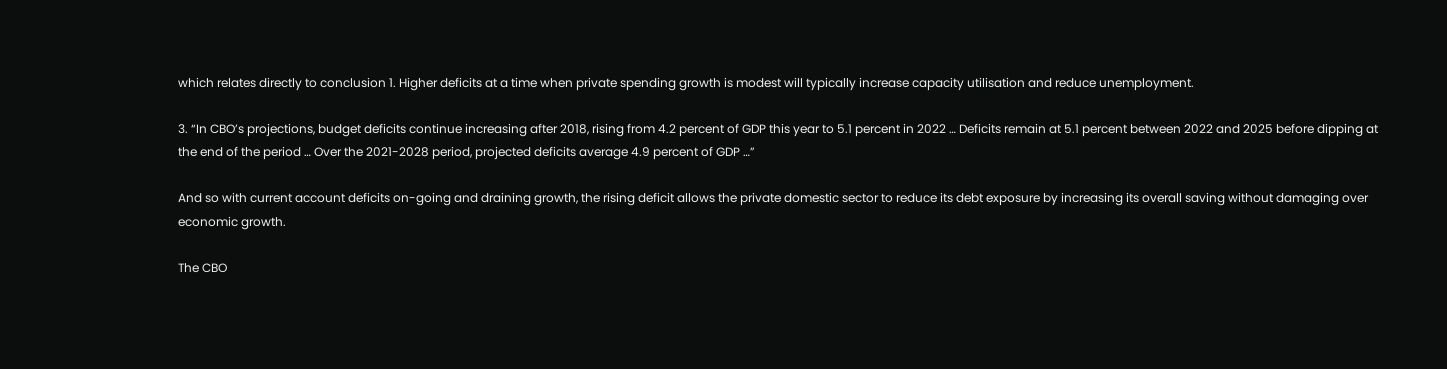which relates directly to conclusion 1. Higher deficits at a time when private spending growth is modest will typically increase capacity utilisation and reduce unemployment.

3. “In CBO’s projections, budget deficits continue increasing after 2018, rising from 4.2 percent of GDP this year to 5.1 percent in 2022 … Deficits remain at 5.1 percent between 2022 and 2025 before dipping at the end of the period … Over the 2021-2028 period, projected deficits average 4.9 percent of GDP …”

And so with current account deficits on-going and draining growth, the rising deficit allows the private domestic sector to reduce its debt exposure by increasing its overall saving without damaging over economic growth.

The CBO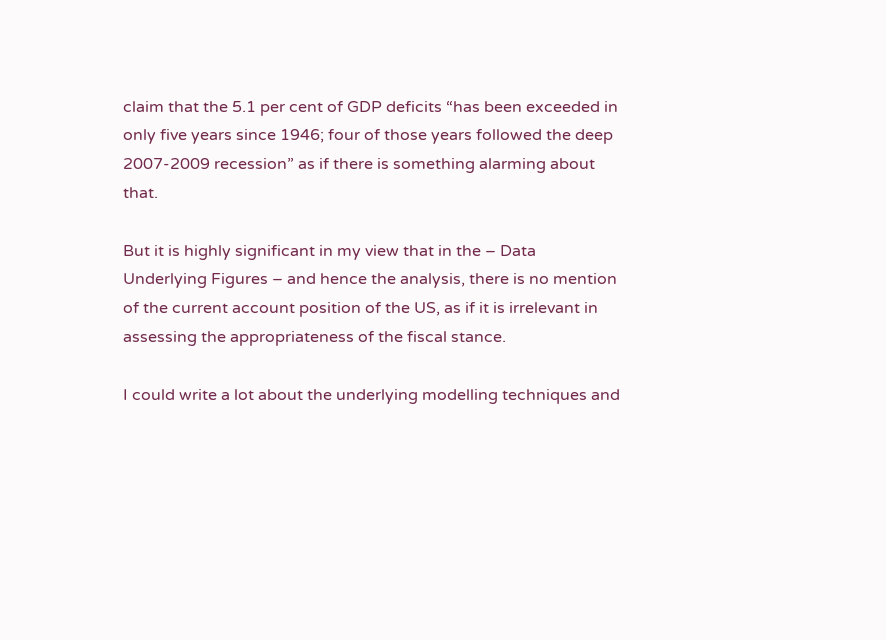claim that the 5.1 per cent of GDP deficits “has been exceeded in only five years since 1946; four of those years followed the deep 2007-2009 recession” as if there is something alarming about that.

But it is highly significant in my view that in the – Data Underlying Figures – and hence the analysis, there is no mention of the current account position of the US, as if it is irrelevant in assessing the appropriateness of the fiscal stance.

I could write a lot about the underlying modelling techniques and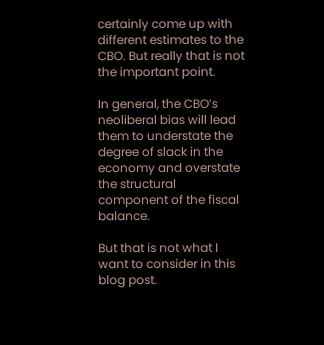certainly come up with different estimates to the CBO. But really that is not the important point.

In general, the CBO’s neoliberal bias will lead them to understate the degree of slack in the economy and overstate the structural component of the fiscal balance.

But that is not what I want to consider in this blog post.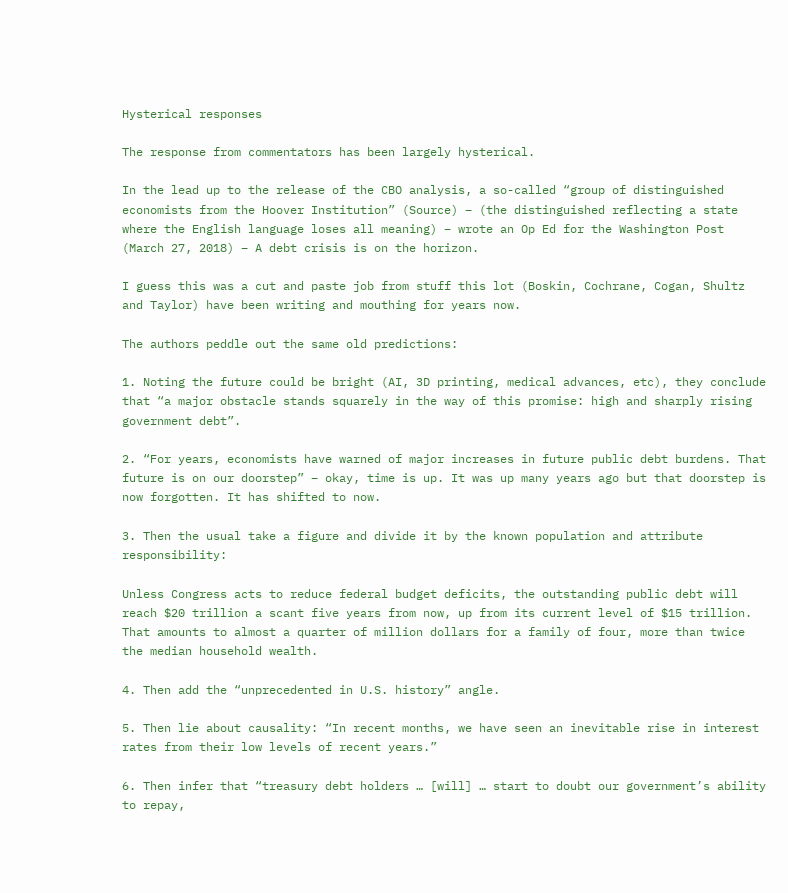Hysterical responses

The response from commentators has been largely hysterical.

In the lead up to the release of the CBO analysis, a so-called “group of distinguished economists from the Hoover Institution” (Source) – (the distinguished reflecting a state where the English language loses all meaning) – wrote an Op Ed for the Washington Post (March 27, 2018) – A debt crisis is on the horizon.

I guess this was a cut and paste job from stuff this lot (Boskin, Cochrane, Cogan, Shultz and Taylor) have been writing and mouthing for years now.

The authors peddle out the same old predictions:

1. Noting the future could be bright (AI, 3D printing, medical advances, etc), they conclude that “a major obstacle stands squarely in the way of this promise: high and sharply rising government debt”.

2. “For years, economists have warned of major increases in future public debt burdens. That future is on our doorstep” – okay, time is up. It was up many years ago but that doorstep is now forgotten. It has shifted to now.

3. Then the usual take a figure and divide it by the known population and attribute responsibility:

Unless Congress acts to reduce federal budget deficits, the outstanding public debt will reach $20 trillion a scant five years from now, up from its current level of $15 trillion. That amounts to almost a quarter of million dollars for a family of four, more than twice the median household wealth.

4. Then add the “unprecedented in U.S. history” angle.

5. Then lie about causality: “In recent months, we have seen an inevitable rise in interest rates from their low levels of recent years.”

6. Then infer that “treasury debt holders … [will] … start to doubt our government’s ability to repay,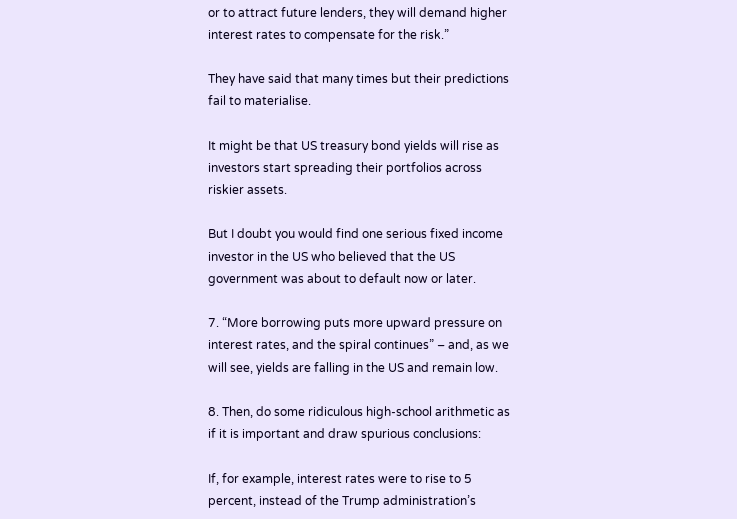or to attract future lenders, they will demand higher interest rates to compensate for the risk.”

They have said that many times but their predictions fail to materialise.

It might be that US treasury bond yields will rise as investors start spreading their portfolios across riskier assets.

But I doubt you would find one serious fixed income investor in the US who believed that the US government was about to default now or later.

7. “More borrowing puts more upward pressure on interest rates, and the spiral continues” – and, as we will see, yields are falling in the US and remain low.

8. Then, do some ridiculous high-school arithmetic as if it is important and draw spurious conclusions:

If, for example, interest rates were to rise to 5 percent, instead of the Trump administration’s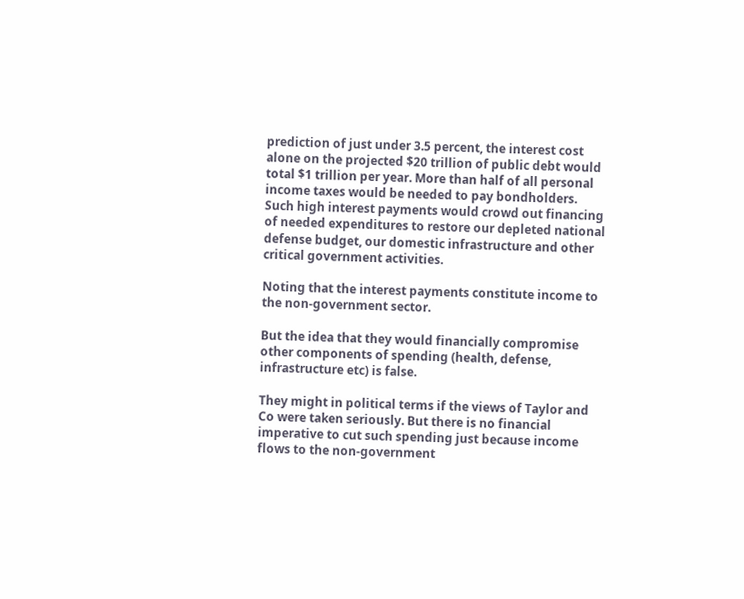prediction of just under 3.5 percent, the interest cost alone on the projected $20 trillion of public debt would total $1 trillion per year. More than half of all personal income taxes would be needed to pay bondholders. Such high interest payments would crowd out financing of needed expenditures to restore our depleted national defense budget, our domestic infrastructure and other critical government activities.

Noting that the interest payments constitute income to the non-government sector.

But the idea that they would financially compromise other components of spending (health, defense, infrastructure etc) is false.

They might in political terms if the views of Taylor and Co were taken seriously. But there is no financial imperative to cut such spending just because income flows to the non-government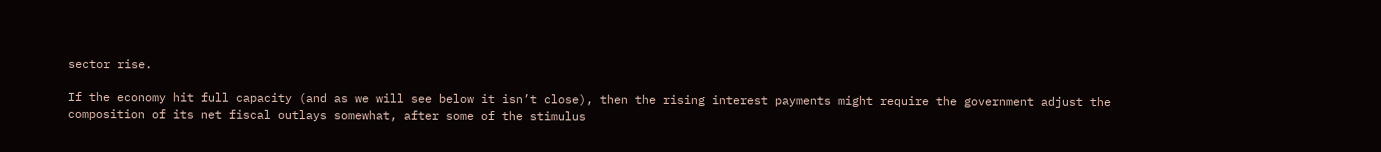sector rise.

If the economy hit full capacity (and as we will see below it isn’t close), then the rising interest payments might require the government adjust the composition of its net fiscal outlays somewhat, after some of the stimulus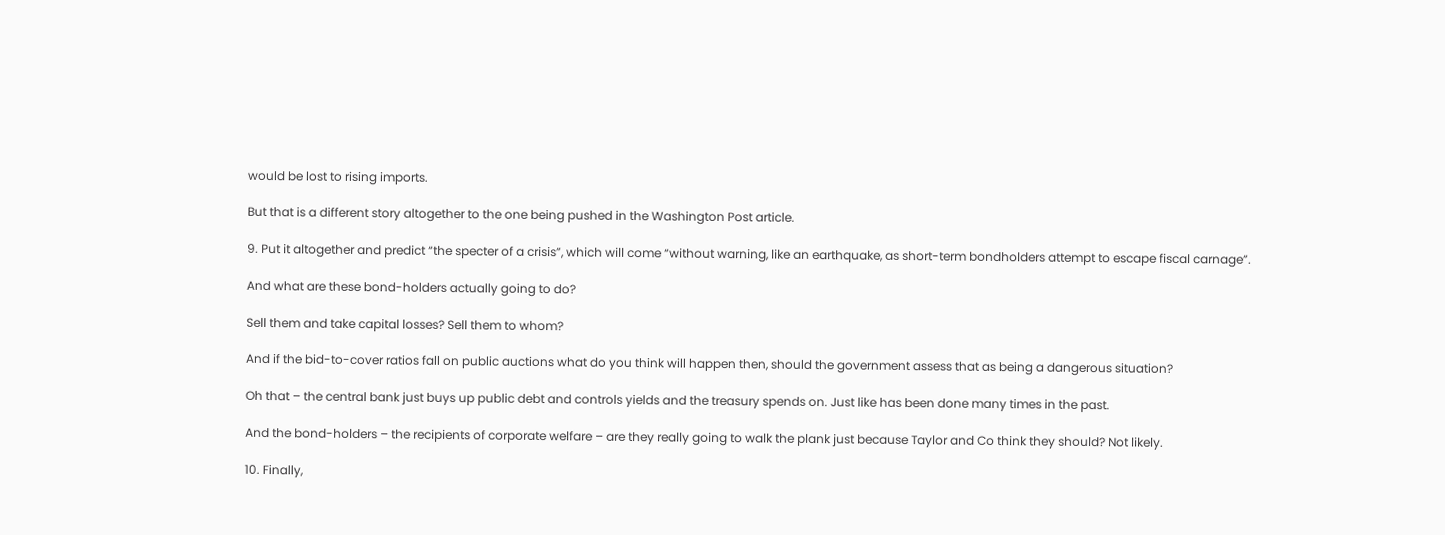would be lost to rising imports.

But that is a different story altogether to the one being pushed in the Washington Post article.

9. Put it altogether and predict “the specter of a crisis”, which will come “without warning, like an earthquake, as short-term bondholders attempt to escape fiscal carnage”.

And what are these bond-holders actually going to do?

Sell them and take capital losses? Sell them to whom?

And if the bid-to-cover ratios fall on public auctions what do you think will happen then, should the government assess that as being a dangerous situation?

Oh that – the central bank just buys up public debt and controls yields and the treasury spends on. Just like has been done many times in the past.

And the bond-holders – the recipients of corporate welfare – are they really going to walk the plank just because Taylor and Co think they should? Not likely.

10. Finally,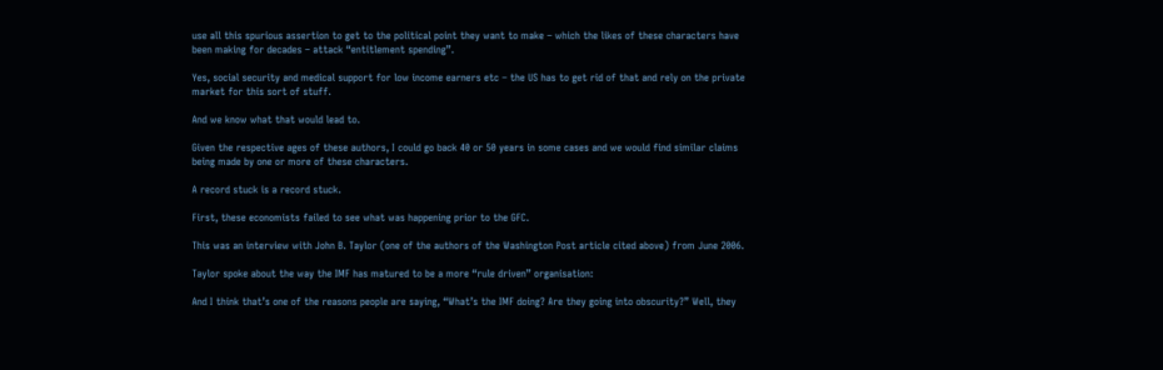use all this spurious assertion to get to the political point they want to make – which the likes of these characters have been making for decades – attack “entitlement spending”.

Yes, social security and medical support for low income earners etc – the US has to get rid of that and rely on the private market for this sort of stuff.

And we know what that would lead to.

Given the respective ages of these authors, I could go back 40 or 50 years in some cases and we would find similar claims being made by one or more of these characters.

A record stuck is a record stuck.

First, these economists failed to see what was happening prior to the GFC.

This was an interview with John B. Taylor (one of the authors of the Washington Post article cited above) from June 2006.

Taylor spoke about the way the IMF has matured to be a more “rule driven” organisation:

And I think that’s one of the reasons people are saying, “What’s the IMF doing? Are they going into obscurity?” Well, they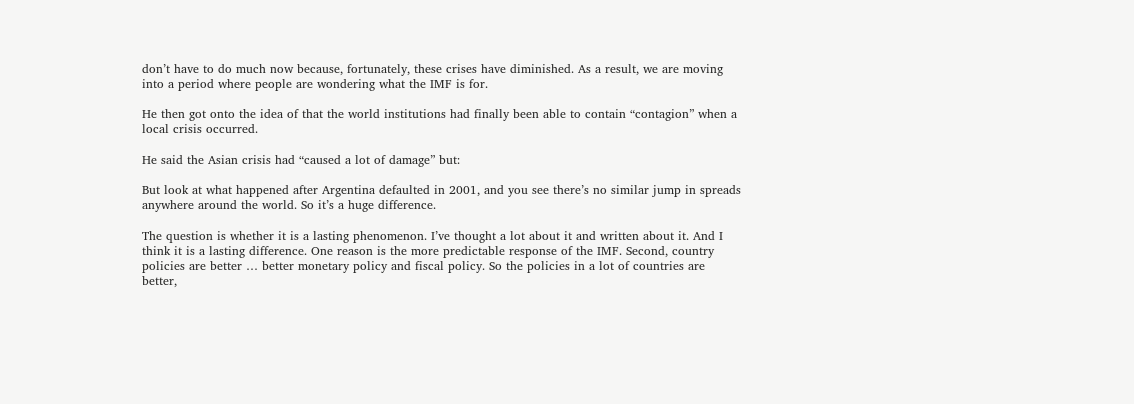don’t have to do much now because, fortunately, these crises have diminished. As a result, we are moving into a period where people are wondering what the IMF is for.

He then got onto the idea of that the world institutions had finally been able to contain “contagion” when a local crisis occurred.

He said the Asian crisis had “caused a lot of damage” but:

But look at what happened after Argentina defaulted in 2001, and you see there’s no similar jump in spreads anywhere around the world. So it’s a huge difference.

The question is whether it is a lasting phenomenon. I’ve thought a lot about it and written about it. And I think it is a lasting difference. One reason is the more predictable response of the IMF. Second, country policies are better … better monetary policy and fiscal policy. So the policies in a lot of countries are better,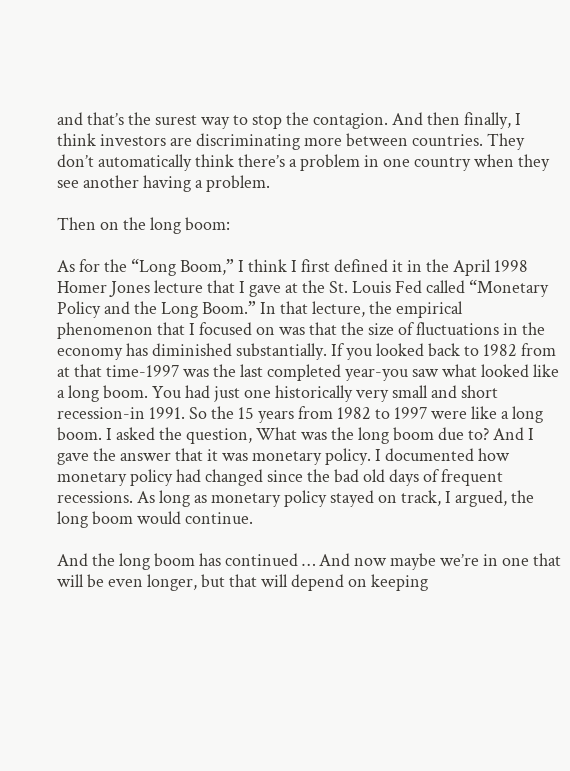and that’s the surest way to stop the contagion. And then finally, I think investors are discriminating more between countries. They don’t automatically think there’s a problem in one country when they see another having a problem.

Then on the long boom:

As for the “Long Boom,” I think I first defined it in the April 1998 Homer Jones lecture that I gave at the St. Louis Fed called “Monetary Policy and the Long Boom.” In that lecture, the empirical phenomenon that I focused on was that the size of fluctuations in the economy has diminished substantially. If you looked back to 1982 from at that time-1997 was the last completed year-you saw what looked like a long boom. You had just one historically very small and short recession-in 1991. So the 15 years from 1982 to 1997 were like a long boom. I asked the question, What was the long boom due to? And I gave the answer that it was monetary policy. I documented how monetary policy had changed since the bad old days of frequent recessions. As long as monetary policy stayed on track, I argued, the long boom would continue.

And the long boom has continued … And now maybe we’re in one that will be even longer, but that will depend on keeping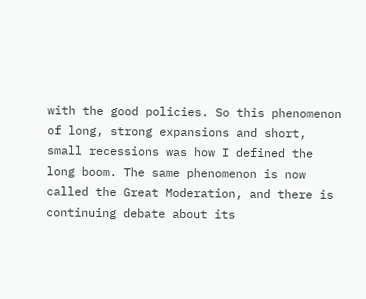with the good policies. So this phenomenon of long, strong expansions and short, small recessions was how I defined the long boom. The same phenomenon is now called the Great Moderation, and there is continuing debate about its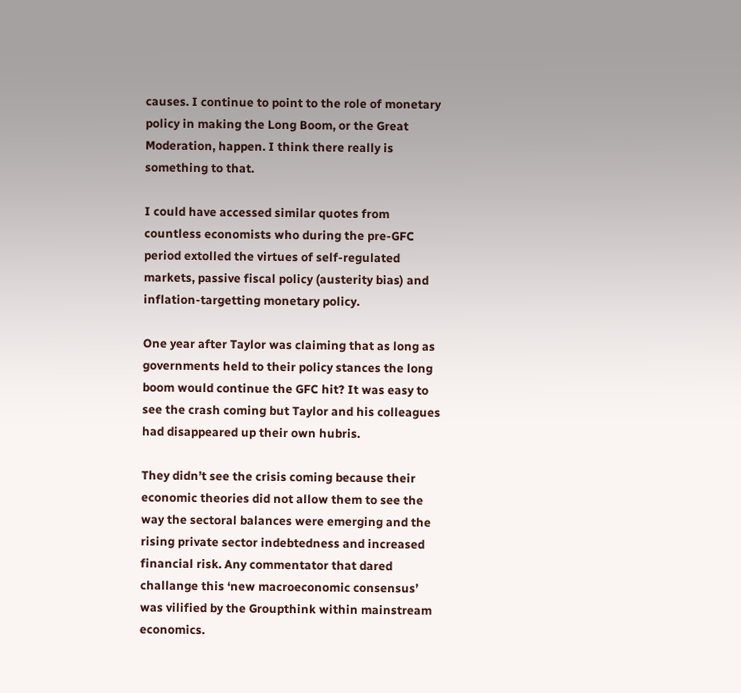causes. I continue to point to the role of monetary policy in making the Long Boom, or the Great Moderation, happen. I think there really is something to that.

I could have accessed similar quotes from countless economists who during the pre-GFC period extolled the virtues of self-regulated markets, passive fiscal policy (austerity bias) and inflation-targetting monetary policy.

One year after Taylor was claiming that as long as governments held to their policy stances the long boom would continue the GFC hit? It was easy to see the crash coming but Taylor and his colleagues had disappeared up their own hubris.

They didn’t see the crisis coming because their economic theories did not allow them to see the way the sectoral balances were emerging and the rising private sector indebtedness and increased financial risk. Any commentator that dared challange this ‘new macroeconomic consensus’ was vilified by the Groupthink within mainstream economics.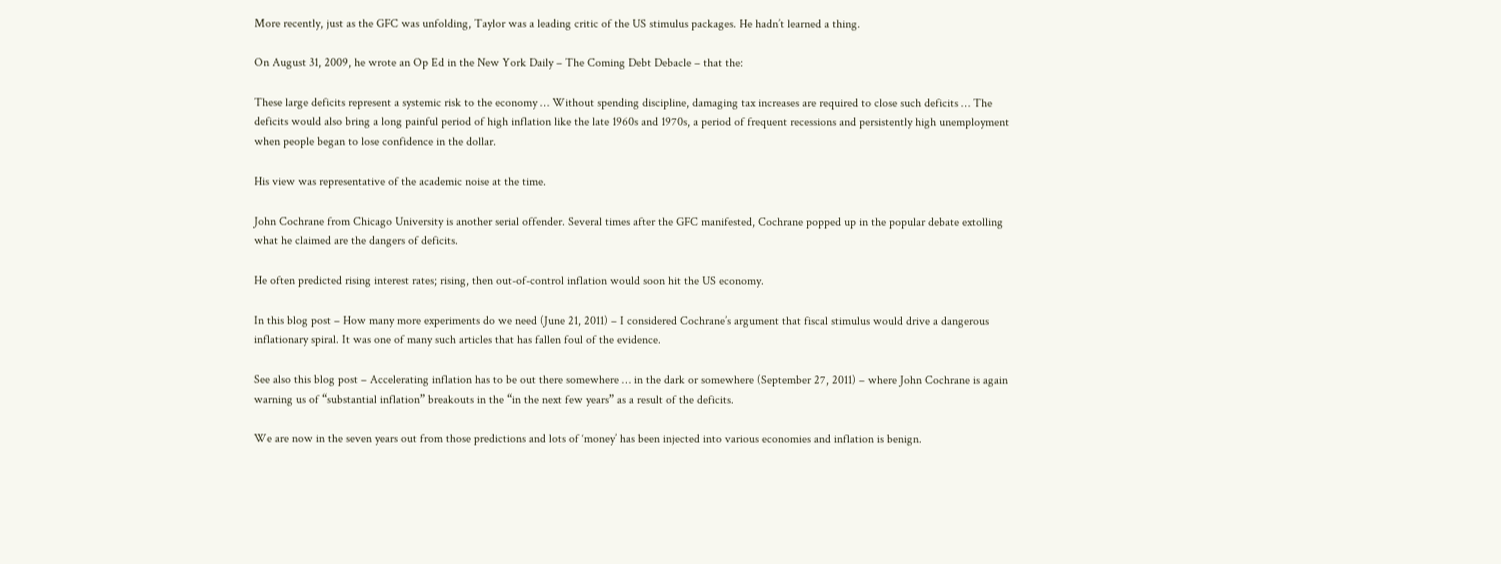More recently, just as the GFC was unfolding, Taylor was a leading critic of the US stimulus packages. He hadn’t learned a thing.

On August 31, 2009, he wrote an Op Ed in the New York Daily – The Coming Debt Debacle – that the:

These large deficits represent a systemic risk to the economy … Without spending discipline, damaging tax increases are required to close such deficits … The deficits would also bring a long painful period of high inflation like the late 1960s and 1970s, a period of frequent recessions and persistently high unemployment when people began to lose confidence in the dollar.

His view was representative of the academic noise at the time.

John Cochrane from Chicago University is another serial offender. Several times after the GFC manifested, Cochrane popped up in the popular debate extolling what he claimed are the dangers of deficits.

He often predicted rising interest rates; rising, then out-of-control inflation would soon hit the US economy.

In this blog post – How many more experiments do we need (June 21, 2011) – I considered Cochrane’s argument that fiscal stimulus would drive a dangerous inflationary spiral. It was one of many such articles that has fallen foul of the evidence.

See also this blog post – Accelerating inflation has to be out there somewhere … in the dark or somewhere (September 27, 2011) – where John Cochrane is again warning us of “substantial inflation” breakouts in the “in the next few years” as a result of the deficits.

We are now in the seven years out from those predictions and lots of ‘money’ has been injected into various economies and inflation is benign.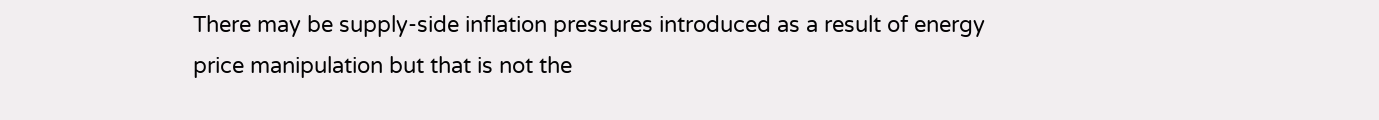There may be supply-side inflation pressures introduced as a result of energy price manipulation but that is not the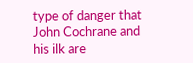type of danger that John Cochrane and his ilk are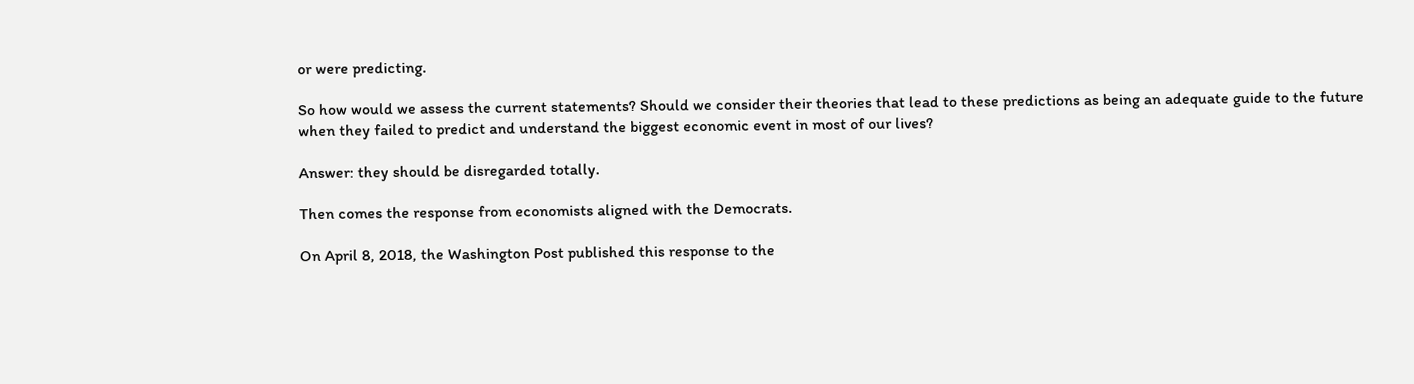or were predicting.

So how would we assess the current statements? Should we consider their theories that lead to these predictions as being an adequate guide to the future when they failed to predict and understand the biggest economic event in most of our lives?

Answer: they should be disregarded totally.

Then comes the response from economists aligned with the Democrats.

On April 8, 2018, the Washington Post published this response to the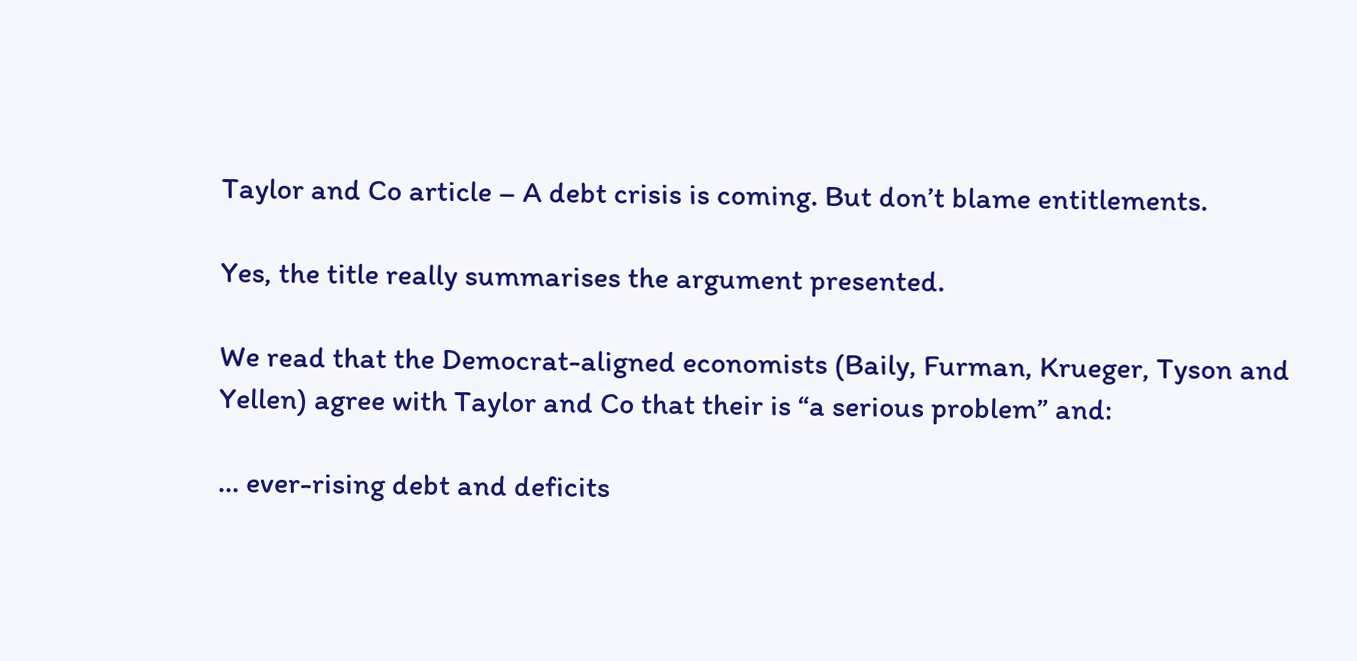Taylor and Co article – A debt crisis is coming. But don’t blame entitlements.

Yes, the title really summarises the argument presented.

We read that the Democrat-aligned economists (Baily, Furman, Krueger, Tyson and Yellen) agree with Taylor and Co that their is “a serious problem” and:

… ever-rising debt and deficits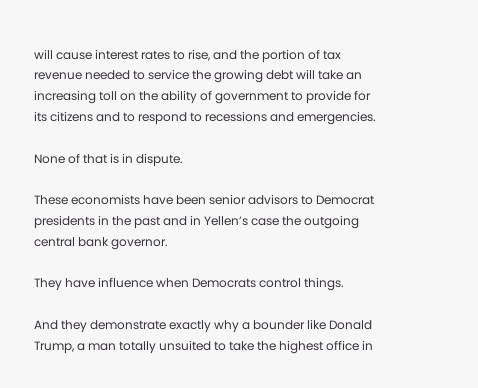will cause interest rates to rise, and the portion of tax revenue needed to service the growing debt will take an increasing toll on the ability of government to provide for its citizens and to respond to recessions and emergencies.

None of that is in dispute.

These economists have been senior advisors to Democrat presidents in the past and in Yellen’s case the outgoing central bank governor.

They have influence when Democrats control things.

And they demonstrate exactly why a bounder like Donald Trump, a man totally unsuited to take the highest office in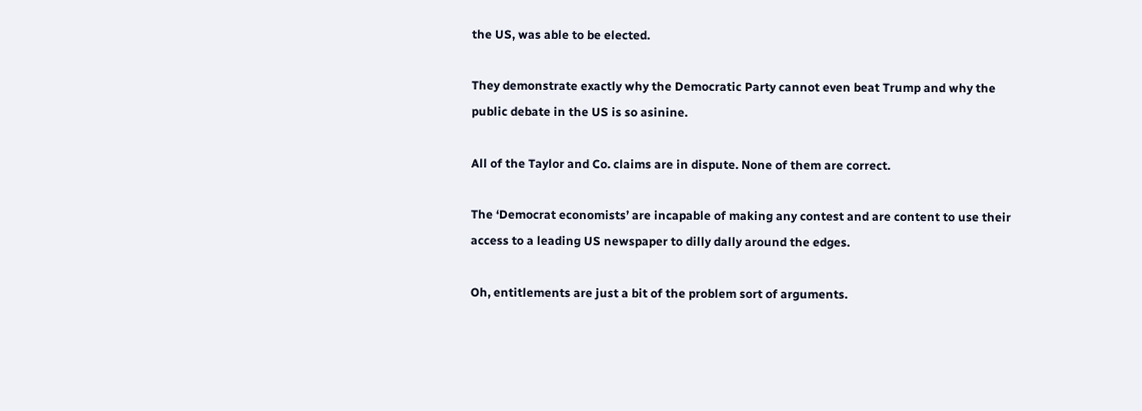the US, was able to be elected.

They demonstrate exactly why the Democratic Party cannot even beat Trump and why the public debate in the US is so asinine.

All of the Taylor and Co. claims are in dispute. None of them are correct.

The ‘Democrat economists’ are incapable of making any contest and are content to use their access to a leading US newspaper to dilly dally around the edges.

Oh, entitlements are just a bit of the problem sort of arguments.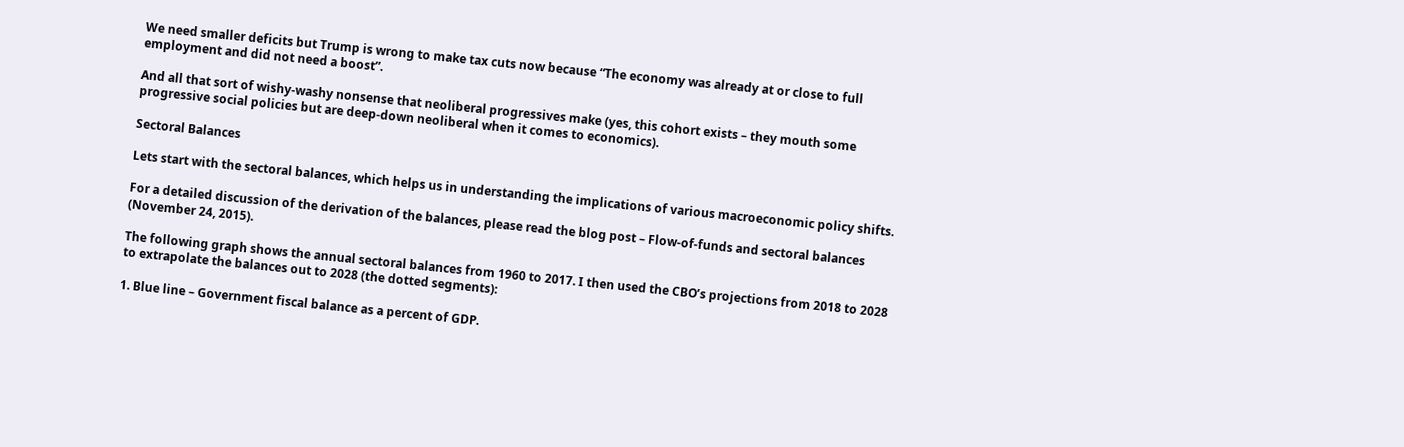We need smaller deficits but Trump is wrong to make tax cuts now because “The economy was already at or close to full employment and did not need a boost”.

And all that sort of wishy-washy nonsense that neoliberal progressives make (yes, this cohort exists – they mouth some progressive social policies but are deep-down neoliberal when it comes to economics).

Sectoral Balances

Lets start with the sectoral balances, which helps us in understanding the implications of various macroeconomic policy shifts.

For a detailed discussion of the derivation of the balances, please read the blog post – Flow-of-funds and sectoral balances (November 24, 2015).

The following graph shows the annual sectoral balances from 1960 to 2017. I then used the CBO’s projections from 2018 to 2028 to extrapolate the balances out to 2028 (the dotted segments):

1. Blue line – Government fiscal balance as a percent of GDP.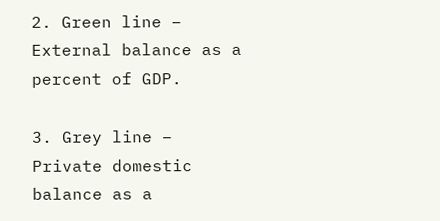2. Green line – External balance as a percent of GDP.

3. Grey line – Private domestic balance as a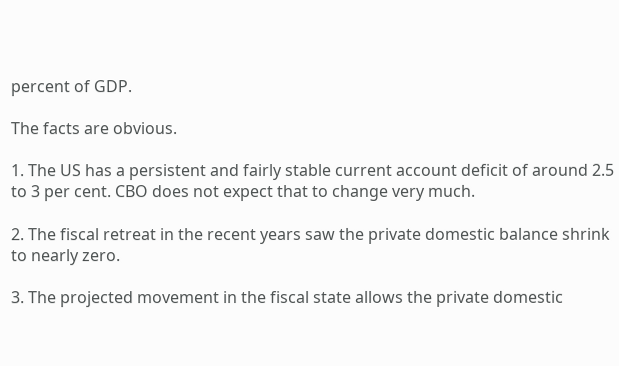percent of GDP.

The facts are obvious.

1. The US has a persistent and fairly stable current account deficit of around 2.5 to 3 per cent. CBO does not expect that to change very much.

2. The fiscal retreat in the recent years saw the private domestic balance shrink to nearly zero.

3. The projected movement in the fiscal state allows the private domestic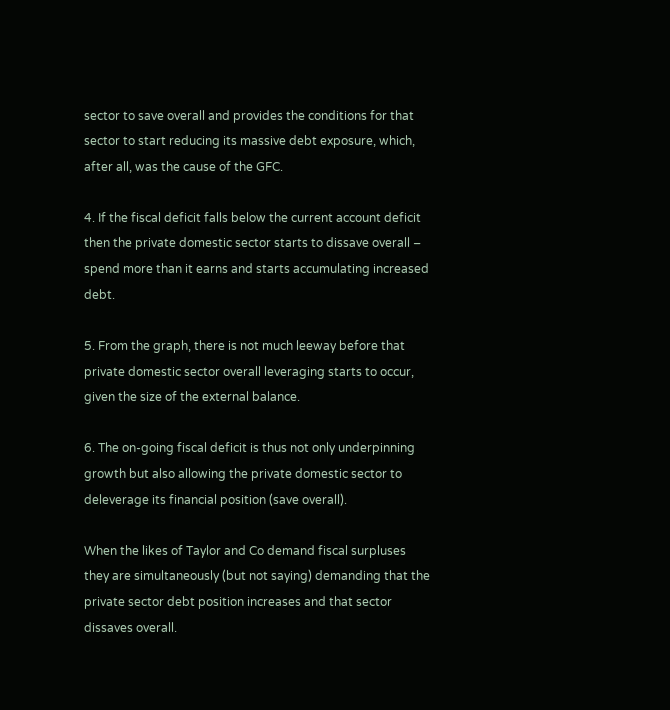sector to save overall and provides the conditions for that sector to start reducing its massive debt exposure, which, after all, was the cause of the GFC.

4. If the fiscal deficit falls below the current account deficit then the private domestic sector starts to dissave overall – spend more than it earns and starts accumulating increased debt.

5. From the graph, there is not much leeway before that private domestic sector overall leveraging starts to occur, given the size of the external balance.

6. The on-going fiscal deficit is thus not only underpinning growth but also allowing the private domestic sector to deleverage its financial position (save overall).

When the likes of Taylor and Co demand fiscal surpluses they are simultaneously (but not saying) demanding that the private sector debt position increases and that sector dissaves overall.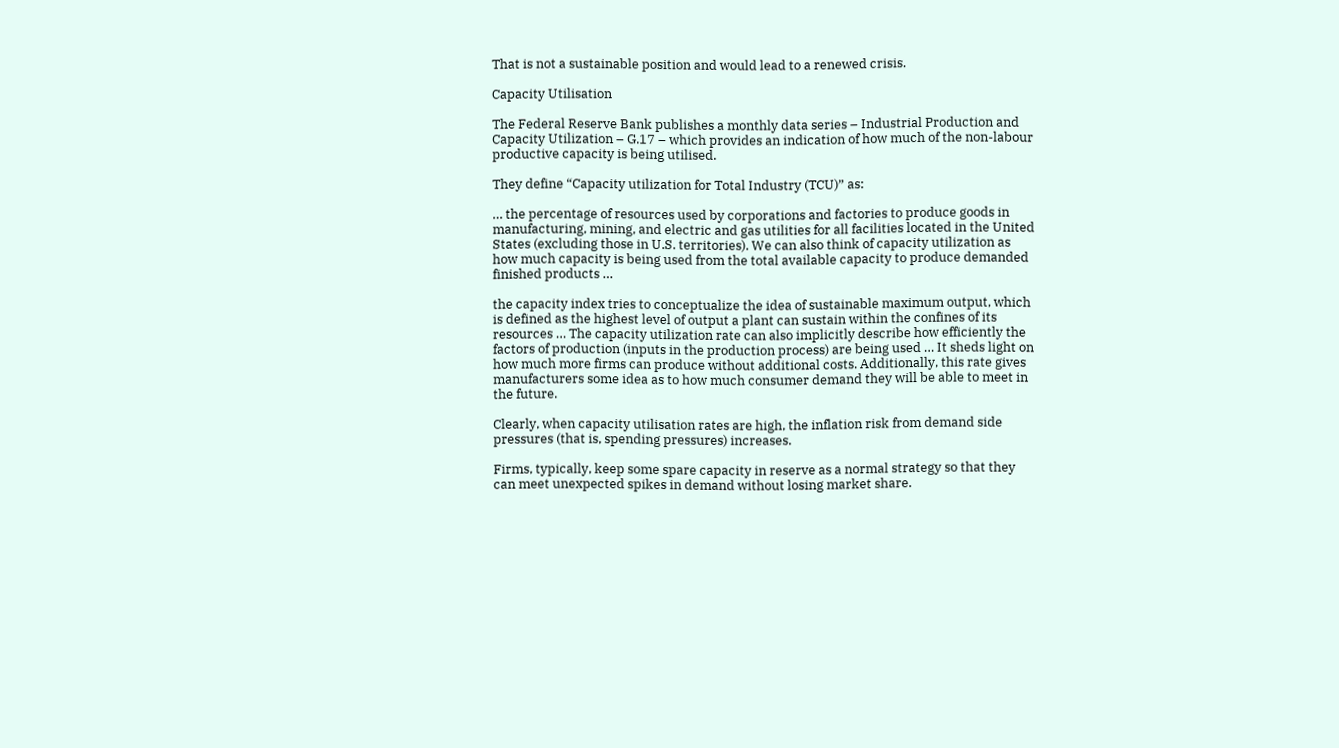That is not a sustainable position and would lead to a renewed crisis.

Capacity Utilisation

The Federal Reserve Bank publishes a monthly data series – Industrial Production and Capacity Utilization – G.17 – which provides an indication of how much of the non-labour productive capacity is being utilised.

They define “Capacity utilization for Total Industry (TCU)” as:

… the percentage of resources used by corporations and factories to produce goods in manufacturing, mining, and electric and gas utilities for all facilities located in the United States (excluding those in U.S. territories). We can also think of capacity utilization as how much capacity is being used from the total available capacity to produce demanded finished products …

the capacity index tries to conceptualize the idea of sustainable maximum output, which is defined as the highest level of output a plant can sustain within the confines of its resources … The capacity utilization rate can also implicitly describe how efficiently the factors of production (inputs in the production process) are being used … It sheds light on how much more firms can produce without additional costs. Additionally, this rate gives manufacturers some idea as to how much consumer demand they will be able to meet in the future.

Clearly, when capacity utilisation rates are high, the inflation risk from demand side pressures (that is, spending pressures) increases.

Firms, typically, keep some spare capacity in reserve as a normal strategy so that they can meet unexpected spikes in demand without losing market share.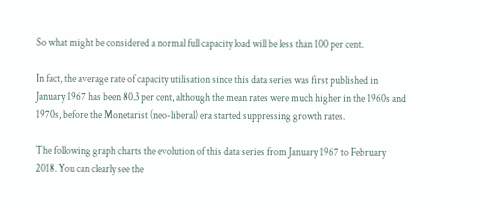So what might be considered a normal full capacity load will be less than 100 per cent.

In fact, the average rate of capacity utilisation since this data series was first published in January 1967 has been 80.3 per cent, although the mean rates were much higher in the 1960s and 1970s, before the Monetarist (neo-liberal) era started suppressing growth rates.

The following graph charts the evolution of this data series from January 1967 to February 2018. You can clearly see the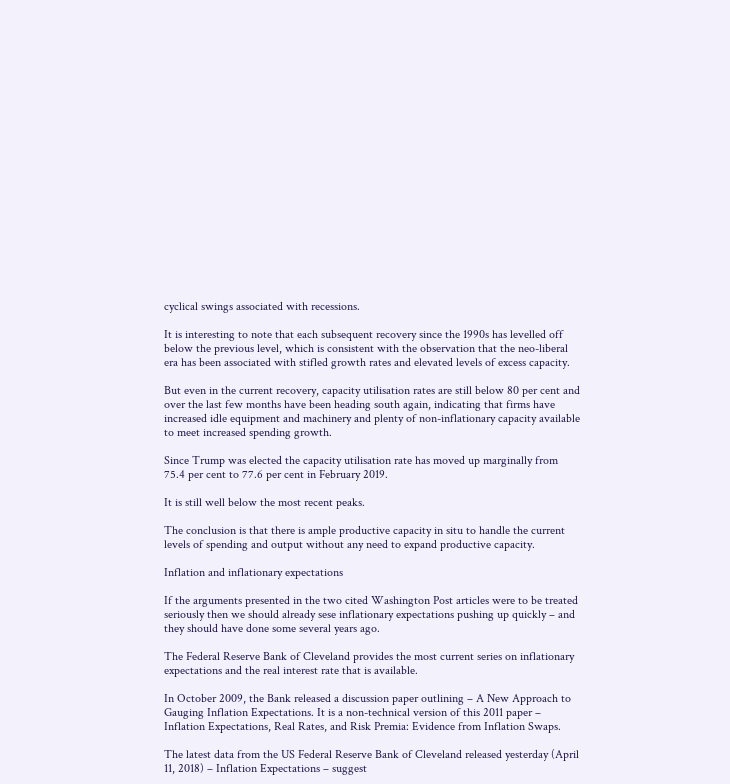cyclical swings associated with recessions.

It is interesting to note that each subsequent recovery since the 1990s has levelled off below the previous level, which is consistent with the observation that the neo-liberal era has been associated with stifled growth rates and elevated levels of excess capacity.

But even in the current recovery, capacity utilisation rates are still below 80 per cent and over the last few months have been heading south again, indicating that firms have increased idle equipment and machinery and plenty of non-inflationary capacity available to meet increased spending growth.

Since Trump was elected the capacity utilisation rate has moved up marginally from 75.4 per cent to 77.6 per cent in February 2019.

It is still well below the most recent peaks.

The conclusion is that there is ample productive capacity in situ to handle the current levels of spending and output without any need to expand productive capacity.

Inflation and inflationary expectations

If the arguments presented in the two cited Washington Post articles were to be treated seriously then we should already sese inflationary expectations pushing up quickly – and they should have done some several years ago.

The Federal Reserve Bank of Cleveland provides the most current series on inflationary expectations and the real interest rate that is available.

In October 2009, the Bank released a discussion paper outlining – A New Approach to Gauging Inflation Expectations. It is a non-technical version of this 2011 paper – Inflation Expectations, Real Rates, and Risk Premia: Evidence from Inflation Swaps.

The latest data from the US Federal Reserve Bank of Cleveland released yesterday (April 11, 2018) – Inflation Expectations – suggest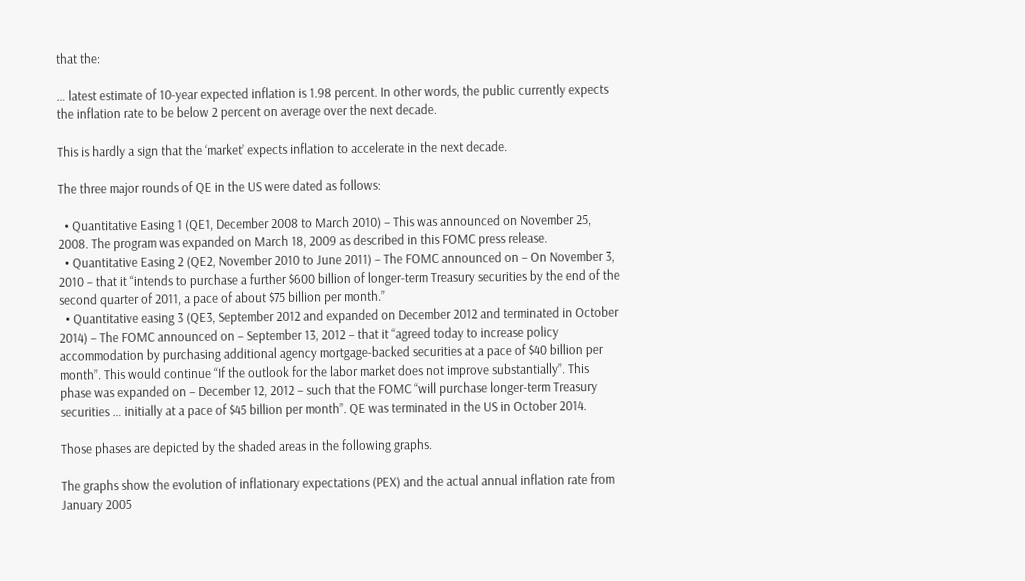that the:

… latest estimate of 10-year expected inflation is 1.98 percent. In other words, the public currently expects the inflation rate to be below 2 percent on average over the next decade.

This is hardly a sign that the ‘market’ expects inflation to accelerate in the next decade.

The three major rounds of QE in the US were dated as follows:

  • Quantitative Easing 1 (QE1, December 2008 to March 2010) – This was announced on November 25, 2008. The program was expanded on March 18, 2009 as described in this FOMC press release.
  • Quantitative Easing 2 (QE2, November 2010 to June 2011) – The FOMC announced on – On November 3, 2010 – that it “intends to purchase a further $600 billion of longer-term Treasury securities by the end of the second quarter of 2011, a pace of about $75 billion per month.”
  • Quantitative easing 3 (QE3, September 2012 and expanded on December 2012 and terminated in October 2014) – The FOMC announced on – September 13, 2012 – that it “agreed today to increase policy accommodation by purchasing additional agency mortgage-backed securities at a pace of $40 billion per month”. This would continue “If the outlook for the labor market does not improve substantially”. This phase was expanded on – December 12, 2012 – such that the FOMC “will purchase longer-term Treasury securities … initially at a pace of $45 billion per month”. QE was terminated in the US in October 2014.

Those phases are depicted by the shaded areas in the following graphs.

The graphs show the evolution of inflationary expectations (PEX) and the actual annual inflation rate from January 2005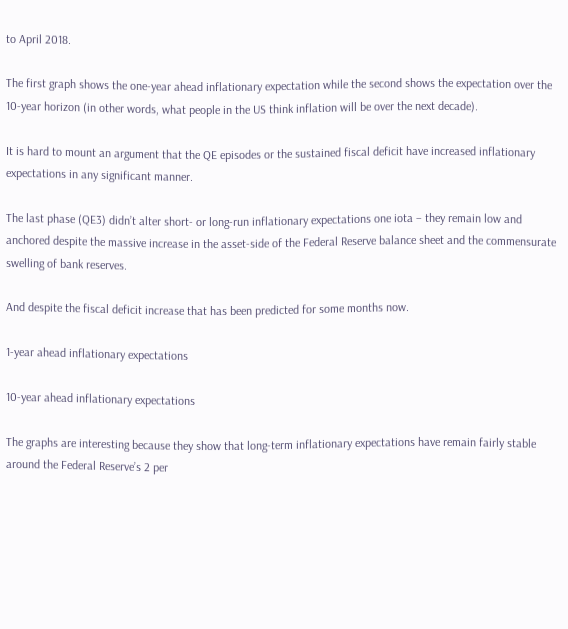to April 2018.

The first graph shows the one-year ahead inflationary expectation while the second shows the expectation over the 10-year horizon (in other words, what people in the US think inflation will be over the next decade).

It is hard to mount an argument that the QE episodes or the sustained fiscal deficit have increased inflationary expectations in any significant manner.

The last phase (QE3) didn’t alter short- or long-run inflationary expectations one iota – they remain low and anchored despite the massive increase in the asset-side of the Federal Reserve balance sheet and the commensurate swelling of bank reserves.

And despite the fiscal deficit increase that has been predicted for some months now.

1-year ahead inflationary expectations

10-year ahead inflationary expectations

The graphs are interesting because they show that long-term inflationary expectations have remain fairly stable around the Federal Reserve’s 2 per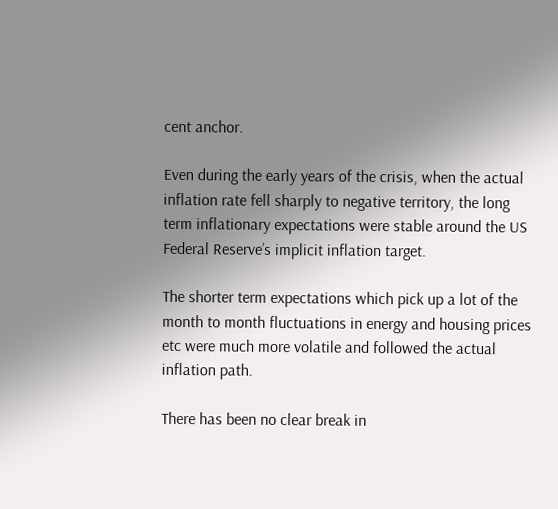cent anchor.

Even during the early years of the crisis, when the actual inflation rate fell sharply to negative territory, the long term inflationary expectations were stable around the US Federal Reserve’s implicit inflation target.

The shorter term expectations which pick up a lot of the month to month fluctuations in energy and housing prices etc were much more volatile and followed the actual inflation path.

There has been no clear break in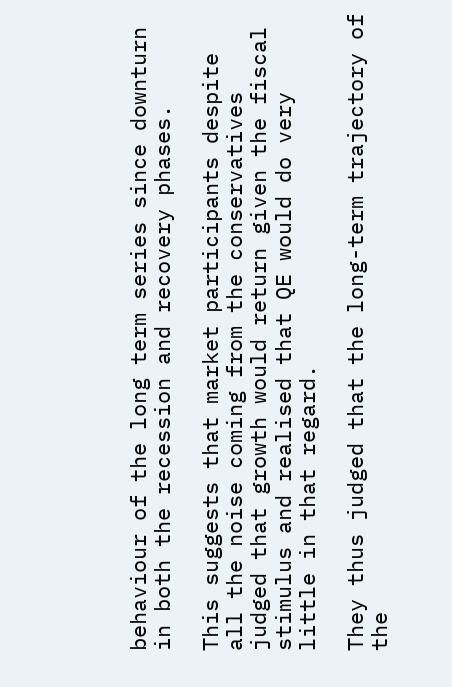behaviour of the long term series since downturn in both the recession and recovery phases.

This suggests that market participants despite all the noise coming from the conservatives judged that growth would return given the fiscal stimulus and realised that QE would do very little in that regard.

They thus judged that the long-term trajectory of the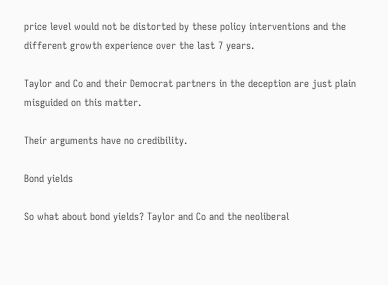price level would not be distorted by these policy interventions and the different growth experience over the last 7 years.

Taylor and Co and their Democrat partners in the deception are just plain misguided on this matter.

Their arguments have no credibility.

Bond yields

So what about bond yields? Taylor and Co and the neoliberal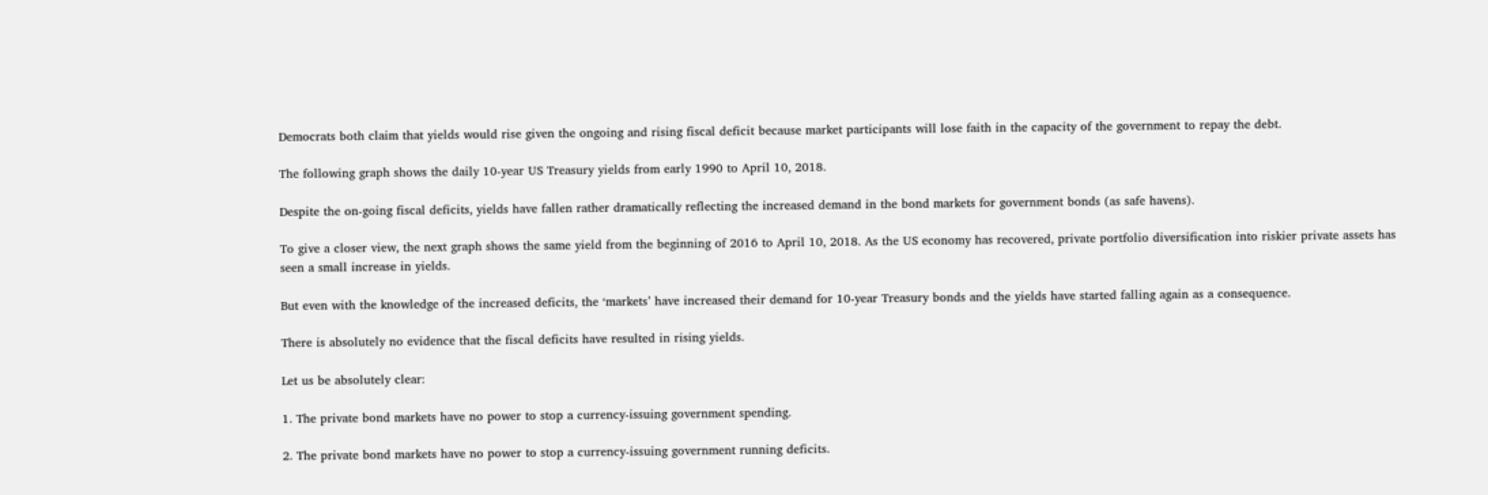Democrats both claim that yields would rise given the ongoing and rising fiscal deficit because market participants will lose faith in the capacity of the government to repay the debt.

The following graph shows the daily 10-year US Treasury yields from early 1990 to April 10, 2018.

Despite the on-going fiscal deficits, yields have fallen rather dramatically reflecting the increased demand in the bond markets for government bonds (as safe havens).

To give a closer view, the next graph shows the same yield from the beginning of 2016 to April 10, 2018. As the US economy has recovered, private portfolio diversification into riskier private assets has seen a small increase in yields.

But even with the knowledge of the increased deficits, the ‘markets’ have increased their demand for 10-year Treasury bonds and the yields have started falling again as a consequence.

There is absolutely no evidence that the fiscal deficits have resulted in rising yields.

Let us be absolutely clear:

1. The private bond markets have no power to stop a currency-issuing government spending.

2. The private bond markets have no power to stop a currency-issuing government running deficits.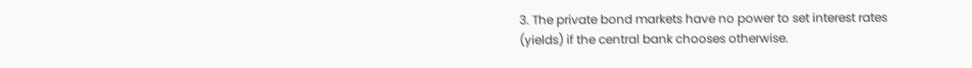3. The private bond markets have no power to set interest rates (yields) if the central bank chooses otherwise.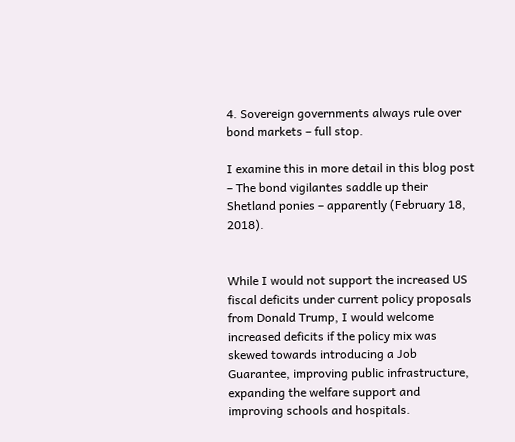4. Sovereign governments always rule over bond markets – full stop.

I examine this in more detail in this blog post – The bond vigilantes saddle up their Shetland ponies – apparently (February 18, 2018).


While I would not support the increased US fiscal deficits under current policy proposals from Donald Trump, I would welcome increased deficits if the policy mix was skewed towards introducing a Job Guarantee, improving public infrastructure, expanding the welfare support and improving schools and hospitals.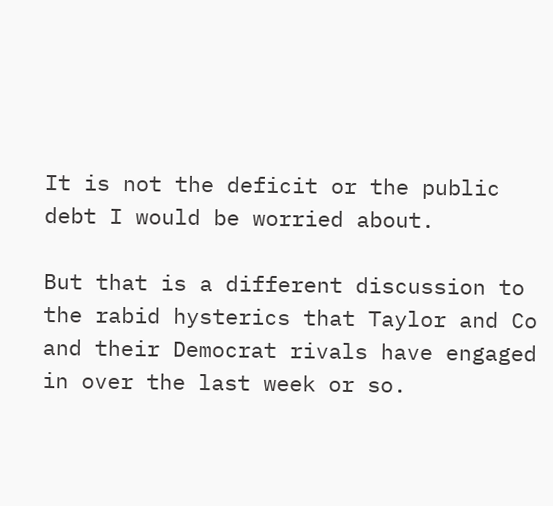It is not the deficit or the public debt I would be worried about.

But that is a different discussion to the rabid hysterics that Taylor and Co and their Democrat rivals have engaged in over the last week or so.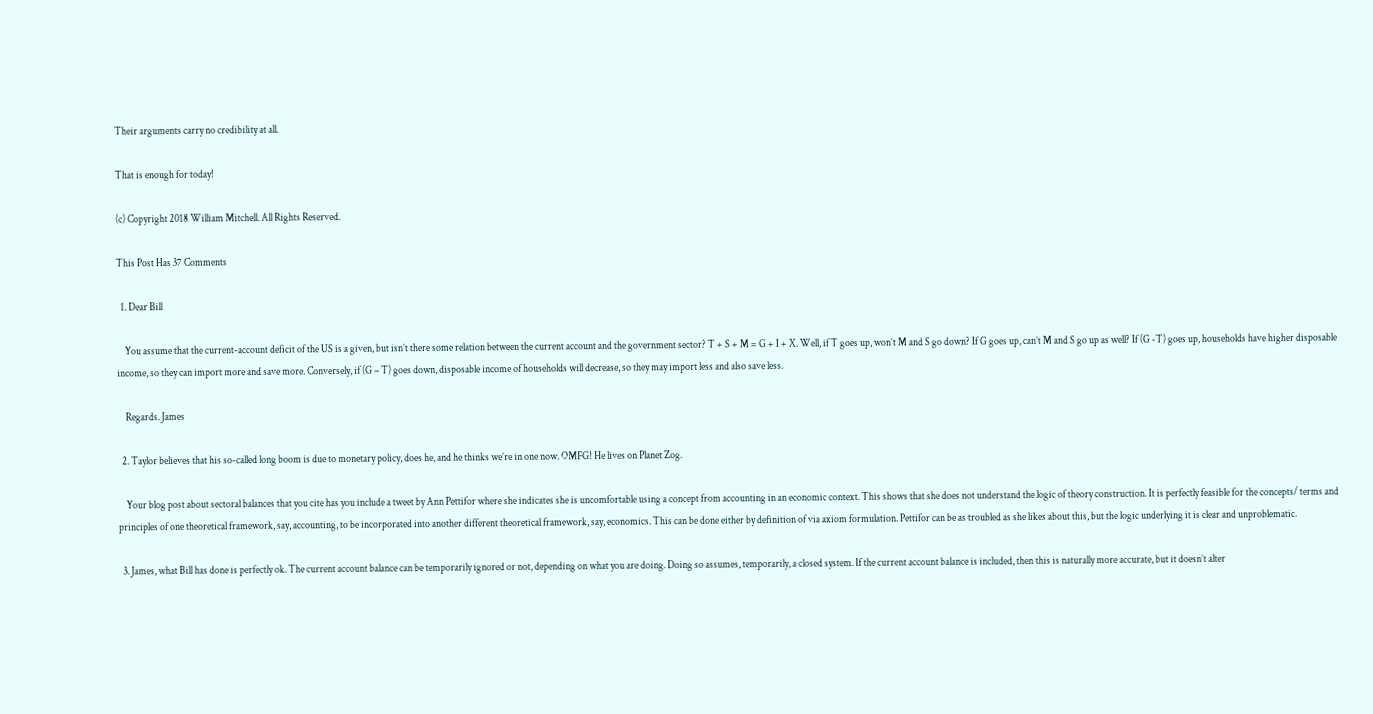Their arguments carry no credibility at all.

That is enough for today!

(c) Copyright 2018 William Mitchell. All Rights Reserved.

This Post Has 37 Comments

  1. Dear Bill

    You assume that the current-account deficit of the US is a given, but isn’t there some relation between the current account and the government sector? T + S + M = G + I + X. Well, if T goes up, won’t M and S go down? If G goes up, can’t M and S go up as well? If (G -T) goes up, households have higher disposable income, so they can import more and save more. Conversely, if (G – T) goes down, disposable income of households will decrease, so they may import less and also save less.

    Regards. James

  2. Taylor believes that his so-called long boom is due to monetary policy, does he, and he thinks we’re in one now. OMFG! He lives on Planet Zog.

    Your blog post about sectoral balances that you cite has you include a tweet by Ann Pettifor where she indicates she is uncomfortable using a concept from accounting in an economic context. This shows that she does not understand the logic of theory construction. It is perfectly feasible for the concepts/ terms and principles of one theoretical framework, say, accounting, to be incorporated into another different theoretical framework, say, economics. This can be done either by definition of via axiom formulation. Pettifor can be as troubled as she likes about this, but the logic underlying it is clear and unproblematic.

  3. James, what Bill has done is perfectly ok. The current account balance can be temporarily ignored or not, depending on what you are doing. Doing so assumes, temporarily, a closed system. If the current account balance is included, then this is naturally more accurate, but it doesn’t alter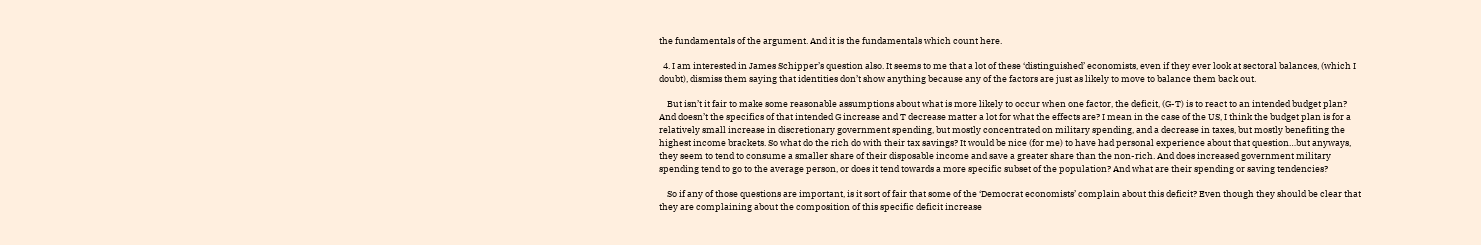the fundamentals of the argument. And it is the fundamentals which count here.

  4. I am interested in James Schipper’s question also. It seems to me that a lot of these ‘distinguished’ economists, even if they ever look at sectoral balances, (which I doubt), dismiss them saying that identities don’t show anything because any of the factors are just as likely to move to balance them back out.

    But isn’t it fair to make some reasonable assumptions about what is more likely to occur when one factor, the deficit, (G-T) is to react to an intended budget plan? And doesn’t the specifics of that intended G increase and T decrease matter a lot for what the effects are? I mean in the case of the US, I think the budget plan is for a relatively small increase in discretionary government spending, but mostly concentrated on military spending, and a decrease in taxes, but mostly benefiting the highest income brackets. So what do the rich do with their tax savings? It would be nice (for me) to have had personal experience about that question…but anyways, they seem to tend to consume a smaller share of their disposable income and save a greater share than the non-rich. And does increased government military spending tend to go to the average person, or does it tend towards a more specific subset of the population? And what are their spending or saving tendencies?

    So if any of those questions are important, is it sort of fair that some of the ‘Democrat economists’ complain about this deficit? Even though they should be clear that they are complaining about the composition of this specific deficit increase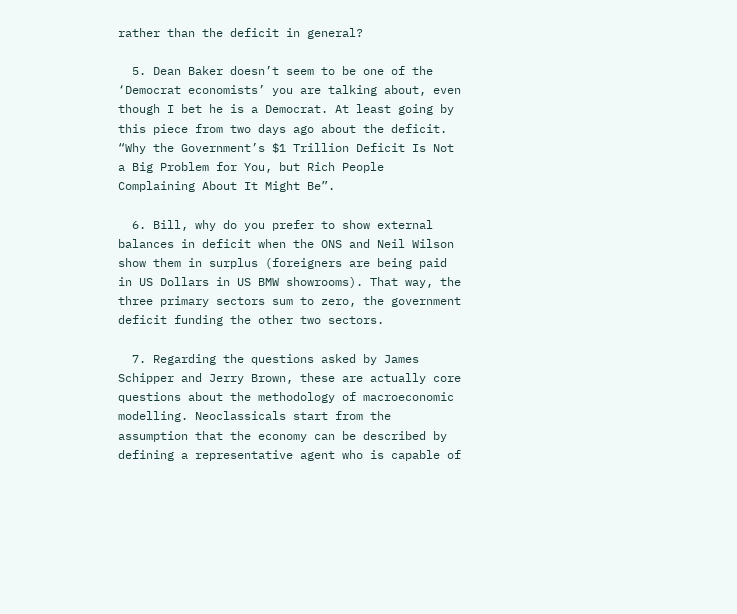rather than the deficit in general?

  5. Dean Baker doesn’t seem to be one of the ‘Democrat economists’ you are talking about, even though I bet he is a Democrat. At least going by this piece from two days ago about the deficit. “Why the Government’s $1 Trillion Deficit Is Not a Big Problem for You, but Rich People Complaining About It Might Be”.

  6. Bill, why do you prefer to show external balances in deficit when the ONS and Neil Wilson show them in surplus (foreigners are being paid in US Dollars in US BMW showrooms). That way, the three primary sectors sum to zero, the government deficit funding the other two sectors.

  7. Regarding the questions asked by James Schipper and Jerry Brown, these are actually core questions about the methodology of macroeconomic modelling. Neoclassicals start from the assumption that the economy can be described by defining a representative agent who is capable of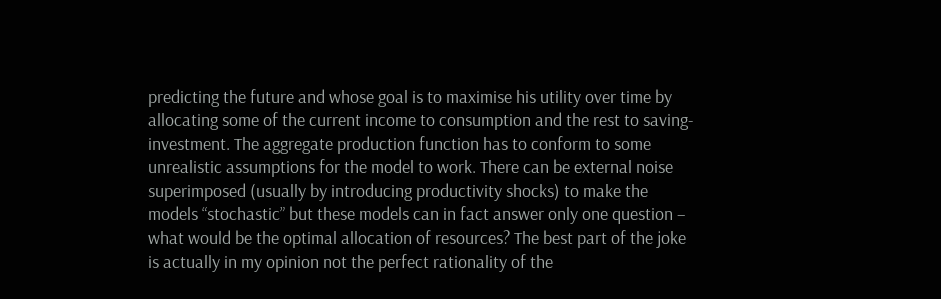predicting the future and whose goal is to maximise his utility over time by allocating some of the current income to consumption and the rest to saving-investment. The aggregate production function has to conform to some unrealistic assumptions for the model to work. There can be external noise superimposed (usually by introducing productivity shocks) to make the models “stochastic” but these models can in fact answer only one question – what would be the optimal allocation of resources? The best part of the joke is actually in my opinion not the perfect rationality of the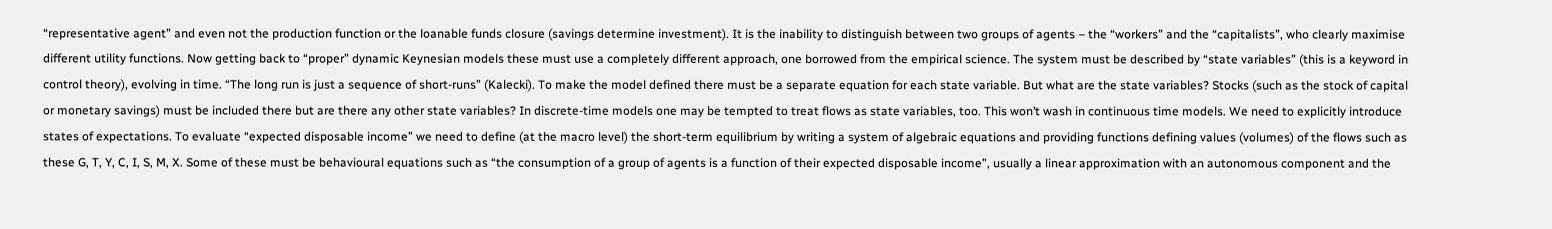“representative agent” and even not the production function or the loanable funds closure (savings determine investment). It is the inability to distinguish between two groups of agents – the “workers” and the “capitalists”, who clearly maximise different utility functions. Now getting back to “proper” dynamic Keynesian models these must use a completely different approach, one borrowed from the empirical science. The system must be described by “state variables” (this is a keyword in control theory), evolving in time. “The long run is just a sequence of short-runs” (Kalecki). To make the model defined there must be a separate equation for each state variable. But what are the state variables? Stocks (such as the stock of capital or monetary savings) must be included there but are there any other state variables? In discrete-time models one may be tempted to treat flows as state variables, too. This won’t wash in continuous time models. We need to explicitly introduce states of expectations. To evaluate “expected disposable income” we need to define (at the macro level) the short-term equilibrium by writing a system of algebraic equations and providing functions defining values (volumes) of the flows such as these G, T, Y, C, I, S, M, X. Some of these must be behavioural equations such as “the consumption of a group of agents is a function of their expected disposable income”, usually a linear approximation with an autonomous component and the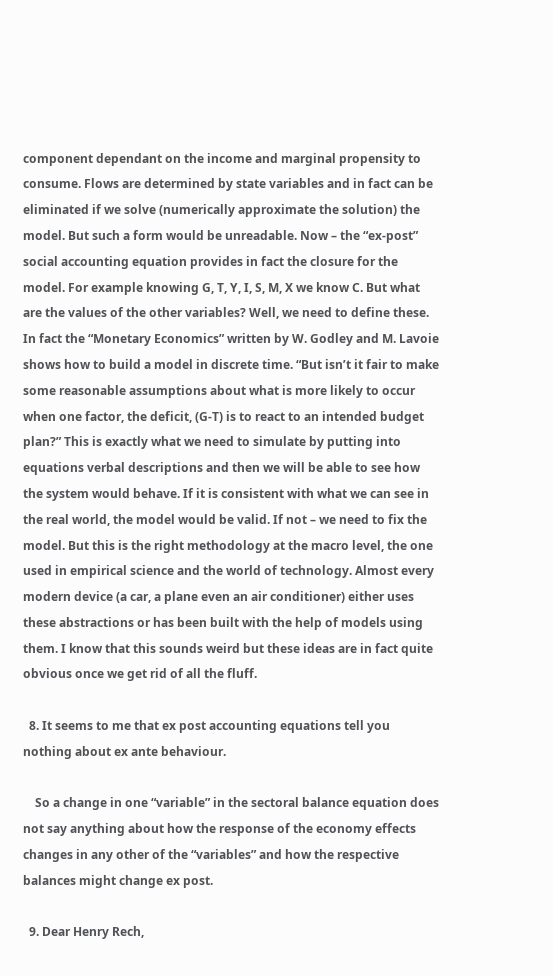component dependant on the income and marginal propensity to consume. Flows are determined by state variables and in fact can be eliminated if we solve (numerically approximate the solution) the model. But such a form would be unreadable. Now – the “ex-post” social accounting equation provides in fact the closure for the model. For example knowing G, T, Y, I, S, M, X we know C. But what are the values of the other variables? Well, we need to define these. In fact the “Monetary Economics” written by W. Godley and M. Lavoie shows how to build a model in discrete time. “But isn’t it fair to make some reasonable assumptions about what is more likely to occur when one factor, the deficit, (G-T) is to react to an intended budget plan?” This is exactly what we need to simulate by putting into equations verbal descriptions and then we will be able to see how the system would behave. If it is consistent with what we can see in the real world, the model would be valid. If not – we need to fix the model. But this is the right methodology at the macro level, the one used in empirical science and the world of technology. Almost every modern device (a car, a plane even an air conditioner) either uses these abstractions or has been built with the help of models using them. I know that this sounds weird but these ideas are in fact quite obvious once we get rid of all the fluff.

  8. It seems to me that ex post accounting equations tell you nothing about ex ante behaviour.

    So a change in one “variable” in the sectoral balance equation does not say anything about how the response of the economy effects changes in any other of the “variables” and how the respective balances might change ex post.

  9. Dear Henry Rech,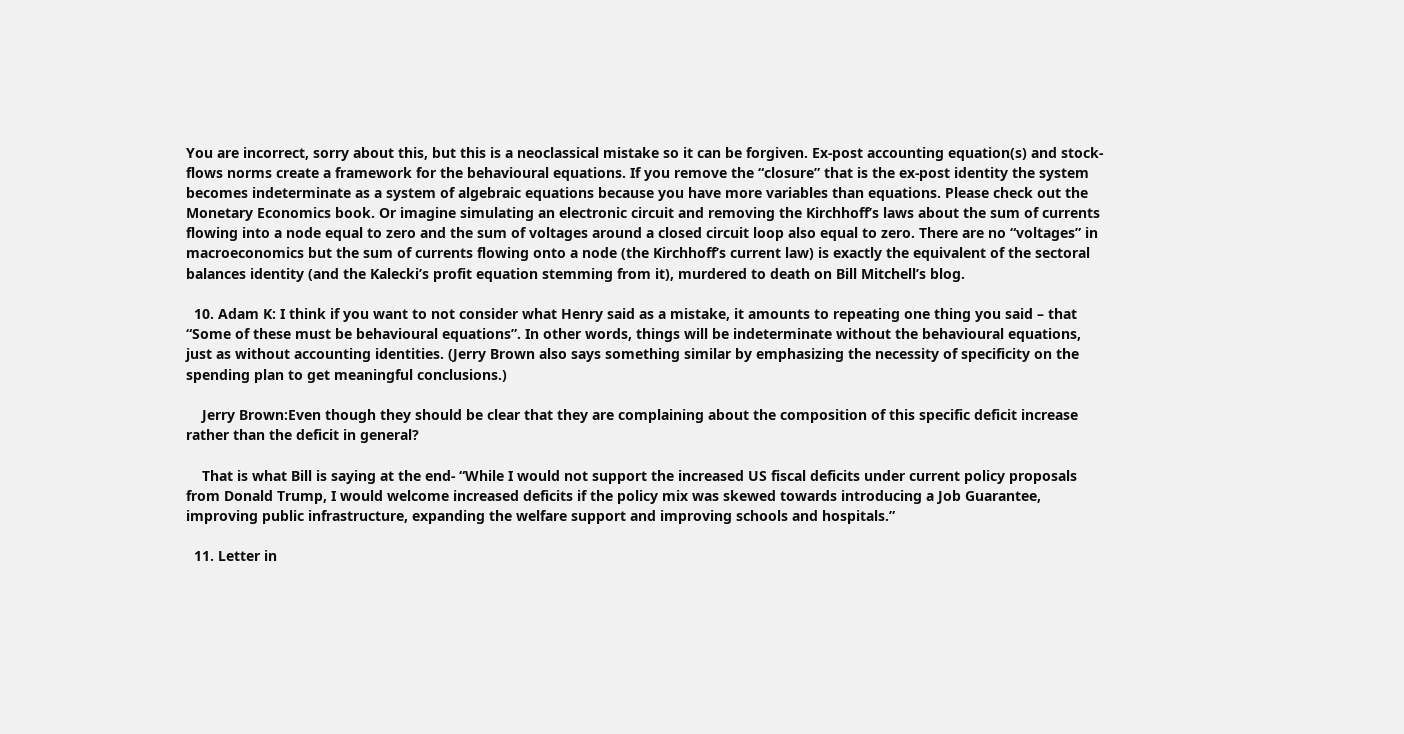You are incorrect, sorry about this, but this is a neoclassical mistake so it can be forgiven. Ex-post accounting equation(s) and stock-flows norms create a framework for the behavioural equations. If you remove the “closure” that is the ex-post identity the system becomes indeterminate as a system of algebraic equations because you have more variables than equations. Please check out the Monetary Economics book. Or imagine simulating an electronic circuit and removing the Kirchhoff’s laws about the sum of currents flowing into a node equal to zero and the sum of voltages around a closed circuit loop also equal to zero. There are no “voltages” in macroeconomics but the sum of currents flowing onto a node (the Kirchhoff’s current law) is exactly the equivalent of the sectoral balances identity (and the Kalecki’s profit equation stemming from it), murdered to death on Bill Mitchell’s blog.

  10. Adam K: I think if you want to not consider what Henry said as a mistake, it amounts to repeating one thing you said – that “Some of these must be behavioural equations”. In other words, things will be indeterminate without the behavioural equations, just as without accounting identities. (Jerry Brown also says something similar by emphasizing the necessity of specificity on the spending plan to get meaningful conclusions.)

    Jerry Brown:Even though they should be clear that they are complaining about the composition of this specific deficit increase rather than the deficit in general?

    That is what Bill is saying at the end- “While I would not support the increased US fiscal deficits under current policy proposals from Donald Trump, I would welcome increased deficits if the policy mix was skewed towards introducing a Job Guarantee, improving public infrastructure, expanding the welfare support and improving schools and hospitals.”

  11. Letter in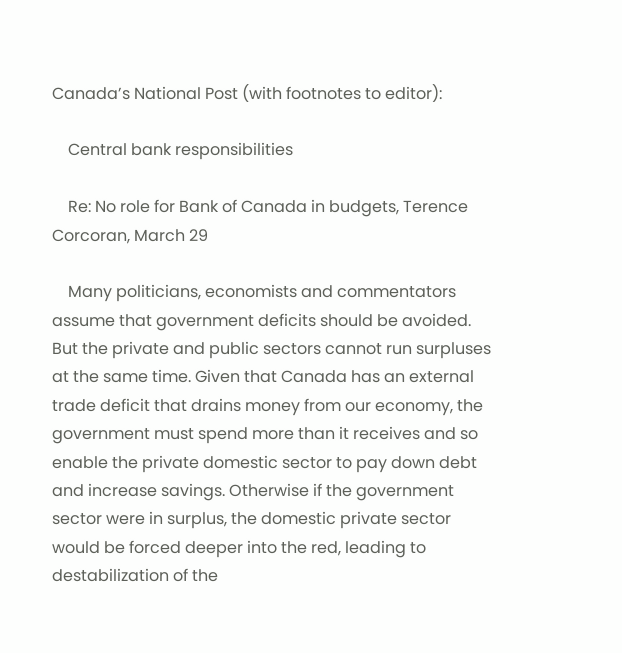Canada’s National Post (with footnotes to editor):

    Central bank responsibilities

    Re: No role for Bank of Canada in budgets, Terence Corcoran, March 29

    Many politicians, economists and commentators assume that government deficits should be avoided. But the private and public sectors cannot run surpluses at the same time. Given that Canada has an external trade deficit that drains money from our economy, the government must spend more than it receives and so enable the private domestic sector to pay down debt and increase savings. Otherwise if the government sector were in surplus, the domestic private sector would be forced deeper into the red, leading to destabilization of the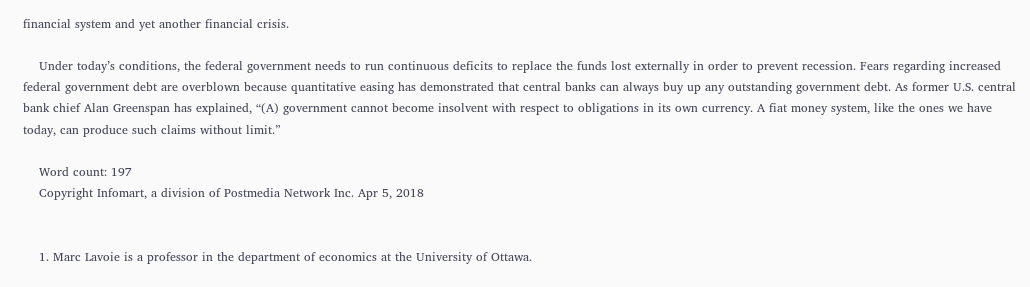financial system and yet another financial crisis.

    Under today’s conditions, the federal government needs to run continuous deficits to replace the funds lost externally in order to prevent recession. Fears regarding increased federal government debt are overblown because quantitative easing has demonstrated that central banks can always buy up any outstanding government debt. As former U.S. central bank chief Alan Greenspan has explained, “(A) government cannot become insolvent with respect to obligations in its own currency. A fiat money system, like the ones we have today, can produce such claims without limit.”

    Word count: 197
    Copyright Infomart, a division of Postmedia Network Inc. Apr 5, 2018


    1. Marc Lavoie is a professor in the department of economics at the University of Ottawa.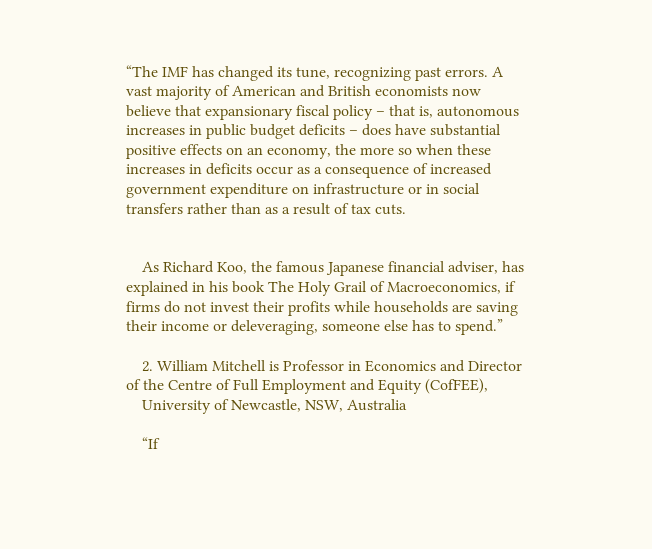“The IMF has changed its tune, recognizing past errors. A vast majority of American and British economists now believe that expansionary fiscal policy – that is, autonomous increases in public budget deficits – does have substantial positive effects on an economy, the more so when these increases in deficits occur as a consequence of increased government expenditure on infrastructure or in social transfers rather than as a result of tax cuts.


    As Richard Koo, the famous Japanese financial adviser, has explained in his book The Holy Grail of Macroeconomics, if firms do not invest their profits while households are saving their income or deleveraging, someone else has to spend.”

    2. William Mitchell is Professor in Economics and Director of the Centre of Full Employment and Equity (CofFEE),
    University of Newcastle, NSW, Australia

    “If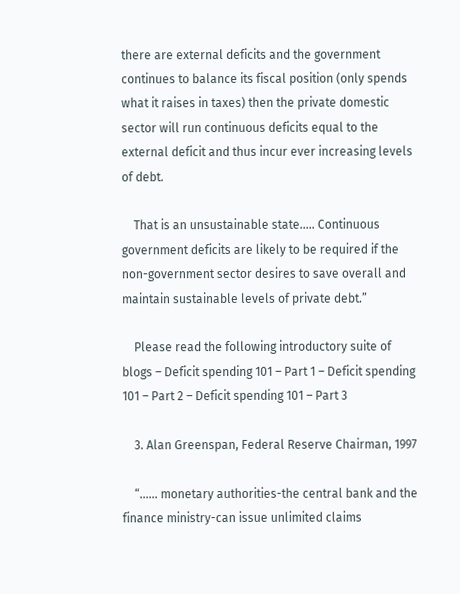there are external deficits and the government continues to balance its fiscal position (only spends what it raises in taxes) then the private domestic sector will run continuous deficits equal to the external deficit and thus incur ever increasing levels of debt.

    That is an unsustainable state….. Continuous government deficits are likely to be required if the non-government sector desires to save overall and maintain sustainable levels of private debt.”

    Please read the following introductory suite of blogs – Deficit spending 101 – Part 1 – Deficit spending 101 – Part 2 – Deficit spending 101 – Part 3

    3. Alan Greenspan, Federal Reserve Chairman, 1997

    “…… monetary authorities-the central bank and the finance ministry-can issue unlimited claims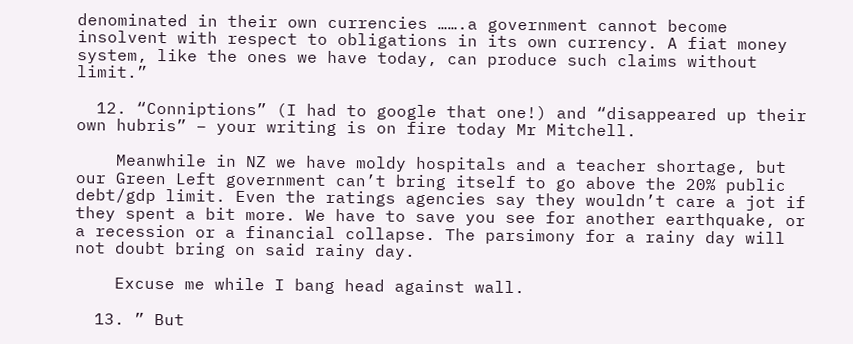denominated in their own currencies …….a government cannot become insolvent with respect to obligations in its own currency. A fiat money system, like the ones we have today, can produce such claims without limit.”

  12. “Conniptions” (I had to google that one!) and “disappeared up their own hubris” – your writing is on fire today Mr Mitchell.

    Meanwhile in NZ we have moldy hospitals and a teacher shortage, but our Green Left government can’t bring itself to go above the 20% public debt/gdp limit. Even the ratings agencies say they wouldn’t care a jot if they spent a bit more. We have to save you see for another earthquake, or a recession or a financial collapse. The parsimony for a rainy day will not doubt bring on said rainy day.

    Excuse me while I bang head against wall.

  13. ” But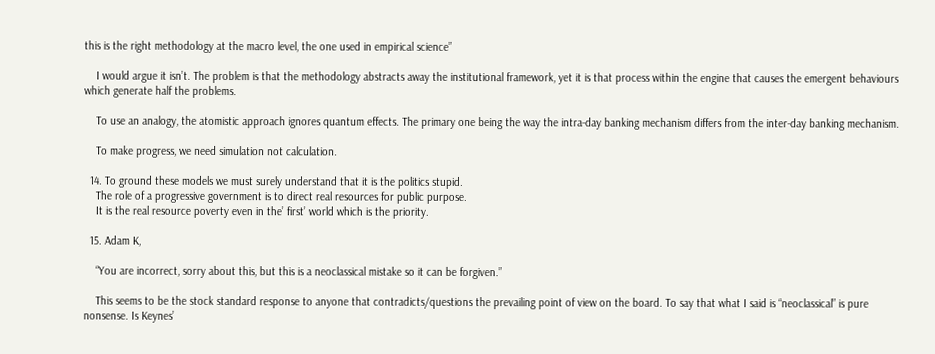this is the right methodology at the macro level, the one used in empirical science”

    I would argue it isn’t. The problem is that the methodology abstracts away the institutional framework, yet it is that process within the engine that causes the emergent behaviours which generate half the problems.

    To use an analogy, the atomistic approach ignores quantum effects. The primary one being the way the intra-day banking mechanism differs from the inter-day banking mechanism.

    To make progress, we need simulation not calculation.

  14. To ground these models we must surely understand that it is the politics stupid.
    The role of a progressive government is to direct real resources for public purpose.
    It is the real resource poverty even in the’ first’ world which is the priority.

  15. Adam K,

    “You are incorrect, sorry about this, but this is a neoclassical mistake so it can be forgiven.”

    This seems to be the stock standard response to anyone that contradicts/questions the prevailing point of view on the board. To say that what I said is “neoclassical” is pure nonsense. Is Keynes’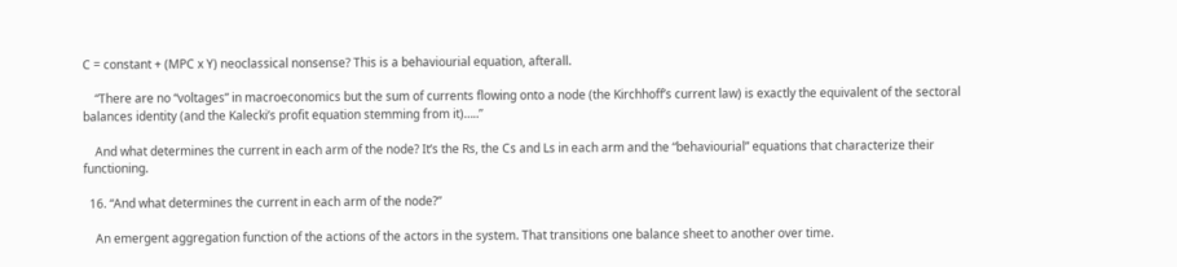C = constant + (MPC x Y) neoclassical nonsense? This is a behaviourial equation, afterall.

    “There are no “voltages” in macroeconomics but the sum of currents flowing onto a node (the Kirchhoff’s current law) is exactly the equivalent of the sectoral balances identity (and the Kalecki’s profit equation stemming from it)…..”

    And what determines the current in each arm of the node? It’s the Rs, the Cs and Ls in each arm and the “behaviourial” equations that characterize their functioning.

  16. “And what determines the current in each arm of the node?”

    An emergent aggregation function of the actions of the actors in the system. That transitions one balance sheet to another over time.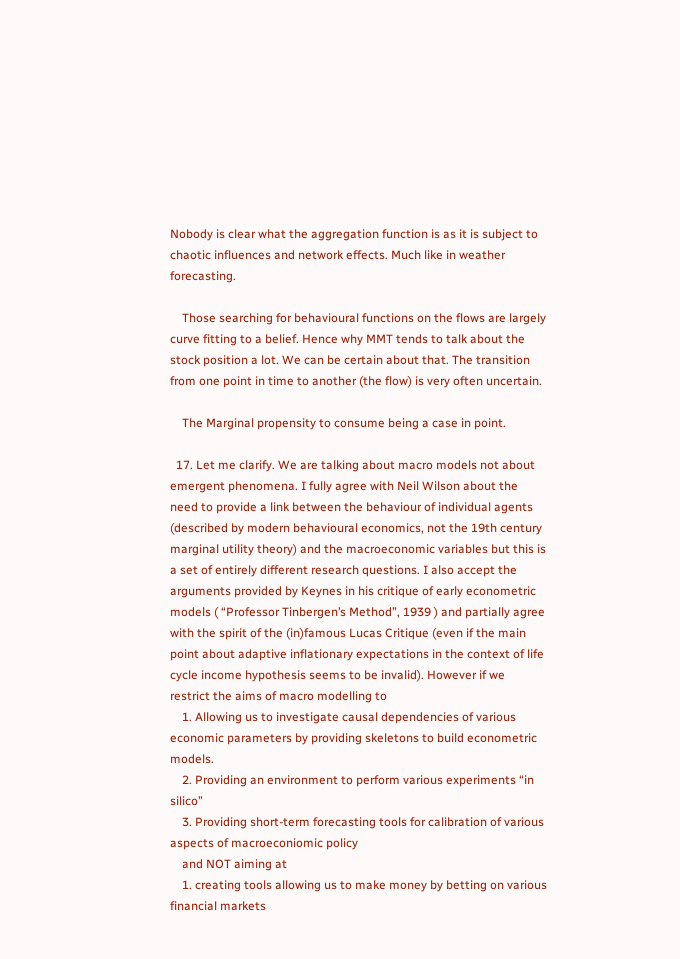Nobody is clear what the aggregation function is as it is subject to chaotic influences and network effects. Much like in weather forecasting.

    Those searching for behavioural functions on the flows are largely curve fitting to a belief. Hence why MMT tends to talk about the stock position a lot. We can be certain about that. The transition from one point in time to another (the flow) is very often uncertain.

    The Marginal propensity to consume being a case in point.

  17. Let me clarify. We are talking about macro models not about emergent phenomena. I fully agree with Neil Wilson about the need to provide a link between the behaviour of individual agents (described by modern behavioural economics, not the 19th century marginal utility theory) and the macroeconomic variables but this is a set of entirely different research questions. I also accept the arguments provided by Keynes in his critique of early econometric models ( “Professor Tinbergen’s Method”, 1939 ) and partially agree with the spirit of the (in)famous Lucas Critique (even if the main point about adaptive inflationary expectations in the context of life cycle income hypothesis seems to be invalid). However if we restrict the aims of macro modelling to
    1. Allowing us to investigate causal dependencies of various economic parameters by providing skeletons to build econometric models.
    2. Providing an environment to perform various experiments “in silico”
    3. Providing short-term forecasting tools for calibration of various aspects of macroeconiomic policy
    and NOT aiming at
    1. creating tools allowing us to make money by betting on various financial markets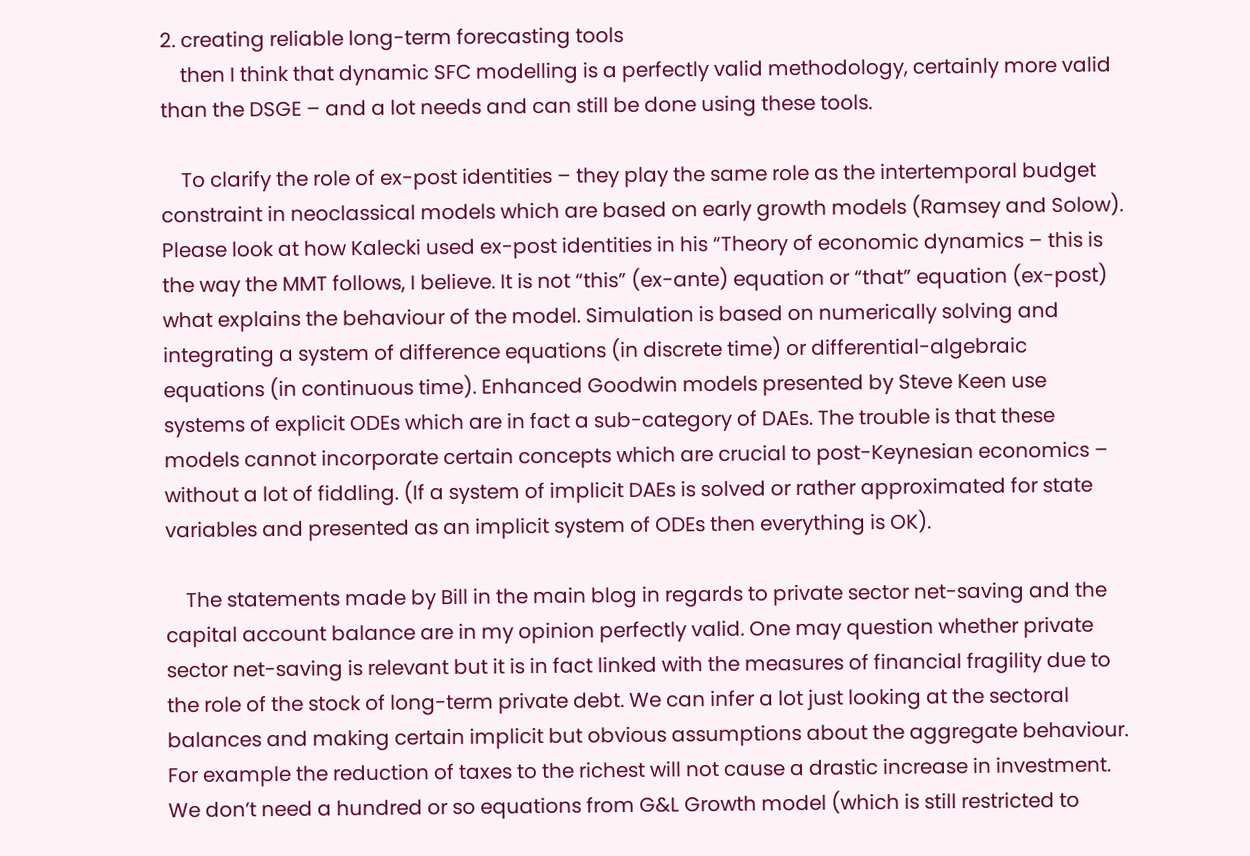2. creating reliable long-term forecasting tools
    then I think that dynamic SFC modelling is a perfectly valid methodology, certainly more valid than the DSGE – and a lot needs and can still be done using these tools.

    To clarify the role of ex-post identities – they play the same role as the intertemporal budget constraint in neoclassical models which are based on early growth models (Ramsey and Solow). Please look at how Kalecki used ex-post identities in his “Theory of economic dynamics – this is the way the MMT follows, I believe. It is not “this” (ex-ante) equation or “that” equation (ex-post) what explains the behaviour of the model. Simulation is based on numerically solving and integrating a system of difference equations (in discrete time) or differential-algebraic equations (in continuous time). Enhanced Goodwin models presented by Steve Keen use systems of explicit ODEs which are in fact a sub-category of DAEs. The trouble is that these models cannot incorporate certain concepts which are crucial to post-Keynesian economics – without a lot of fiddling. (If a system of implicit DAEs is solved or rather approximated for state variables and presented as an implicit system of ODEs then everything is OK).

    The statements made by Bill in the main blog in regards to private sector net-saving and the capital account balance are in my opinion perfectly valid. One may question whether private sector net-saving is relevant but it is in fact linked with the measures of financial fragility due to the role of the stock of long-term private debt. We can infer a lot just looking at the sectoral balances and making certain implicit but obvious assumptions about the aggregate behaviour. For example the reduction of taxes to the richest will not cause a drastic increase in investment. We don’t need a hundred or so equations from G&L Growth model (which is still restricted to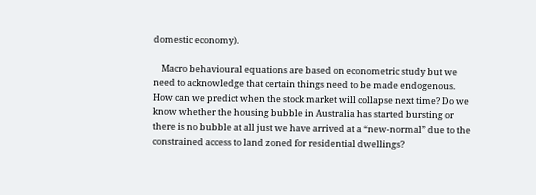domestic economy).

    Macro behavioural equations are based on econometric study but we need to acknowledge that certain things need to be made endogenous. How can we predict when the stock market will collapse next time? Do we know whether the housing bubble in Australia has started bursting or there is no bubble at all just we have arrived at a “new-normal” due to the constrained access to land zoned for residential dwellings?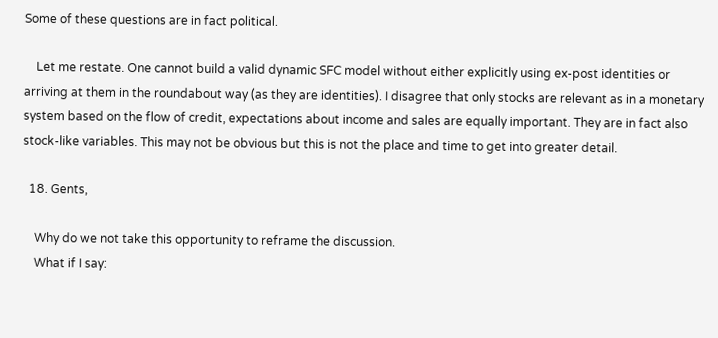Some of these questions are in fact political.

    Let me restate. One cannot build a valid dynamic SFC model without either explicitly using ex-post identities or arriving at them in the roundabout way (as they are identities). I disagree that only stocks are relevant as in a monetary system based on the flow of credit, expectations about income and sales are equally important. They are in fact also stock-like variables. This may not be obvious but this is not the place and time to get into greater detail.

  18. Gents,

    Why do we not take this opportunity to reframe the discussion.
    What if I say: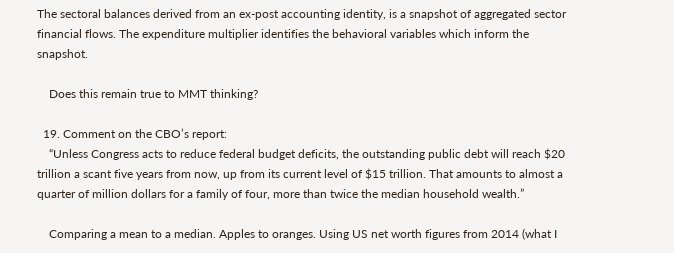The sectoral balances derived from an ex-post accounting identity, is a snapshot of aggregated sector financial flows. The expenditure multiplier identifies the behavioral variables which inform the snapshot.

    Does this remain true to MMT thinking?

  19. Comment on the CBO’s report:
    “Unless Congress acts to reduce federal budget deficits, the outstanding public debt will reach $20 trillion a scant five years from now, up from its current level of $15 trillion. That amounts to almost a quarter of million dollars for a family of four, more than twice the median household wealth.”

    Comparing a mean to a median. Apples to oranges. Using US net worth figures from 2014 (what I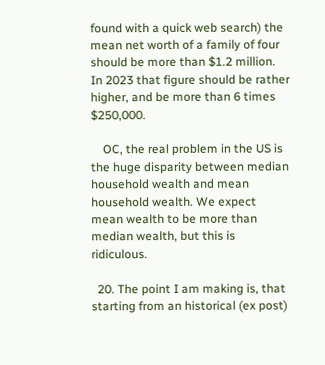found with a quick web search) the mean net worth of a family of four should be more than $1.2 million. In 2023 that figure should be rather higher, and be more than 6 times $250,000.

    OC, the real problem in the US is the huge disparity between median household wealth and mean household wealth. We expect mean wealth to be more than median wealth, but this is ridiculous.

  20. The point I am making is, that starting from an historical (ex post)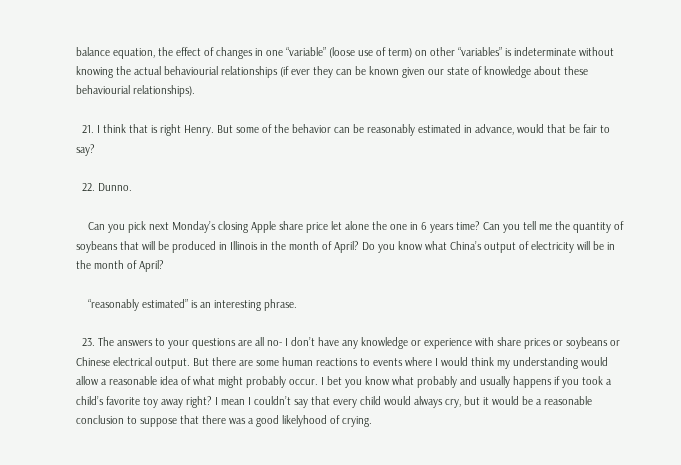balance equation, the effect of changes in one “variable” (loose use of term) on other “variables” is indeterminate without knowing the actual behaviourial relationships (if ever they can be known given our state of knowledge about these behaviourial relationships).

  21. I think that is right Henry. But some of the behavior can be reasonably estimated in advance, would that be fair to say?

  22. Dunno.

    Can you pick next Monday’s closing Apple share price let alone the one in 6 years time? Can you tell me the quantity of soybeans that will be produced in Illinois in the month of April? Do you know what China’s output of electricity will be in the month of April?

    “reasonably estimated” is an interesting phrase.

  23. The answers to your questions are all no- I don’t have any knowledge or experience with share prices or soybeans or Chinese electrical output. But there are some human reactions to events where I would think my understanding would allow a reasonable idea of what might probably occur. I bet you know what probably and usually happens if you took a child’s favorite toy away right? I mean I couldn’t say that every child would always cry, but it would be a reasonable conclusion to suppose that there was a good likelyhood of crying.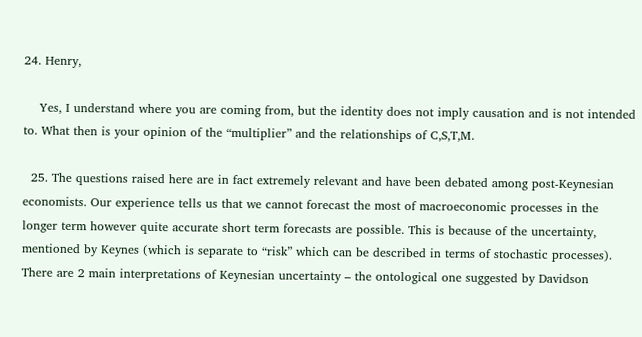24. Henry,

    Yes, I understand where you are coming from, but the identity does not imply causation and is not intended to. What then is your opinion of the “multiplier” and the relationships of C,S,T,M.

  25. The questions raised here are in fact extremely relevant and have been debated among post-Keynesian economists. Our experience tells us that we cannot forecast the most of macroeconomic processes in the longer term however quite accurate short term forecasts are possible. This is because of the uncertainty, mentioned by Keynes (which is separate to “risk” which can be described in terms of stochastic processes). There are 2 main interpretations of Keynesian uncertainty – the ontological one suggested by Davidson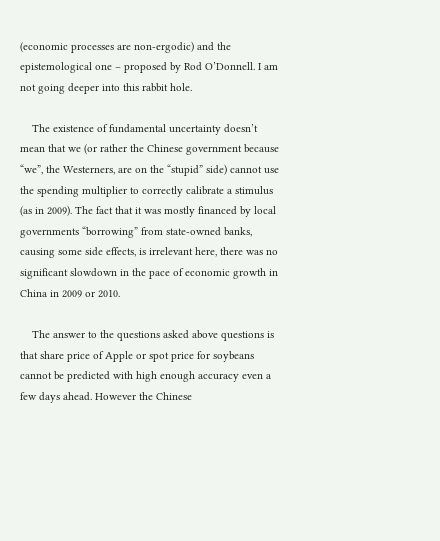(economic processes are non-ergodic) and the epistemological one – proposed by Rod O’Donnell. I am not going deeper into this rabbit hole.

    The existence of fundamental uncertainty doesn’t mean that we (or rather the Chinese government because “we”, the Westerners, are on the “stupid” side) cannot use the spending multiplier to correctly calibrate a stimulus (as in 2009). The fact that it was mostly financed by local governments “borrowing” from state-owned banks, causing some side effects, is irrelevant here, there was no significant slowdown in the pace of economic growth in China in 2009 or 2010.

    The answer to the questions asked above questions is that share price of Apple or spot price for soybeans cannot be predicted with high enough accuracy even a few days ahead. However the Chinese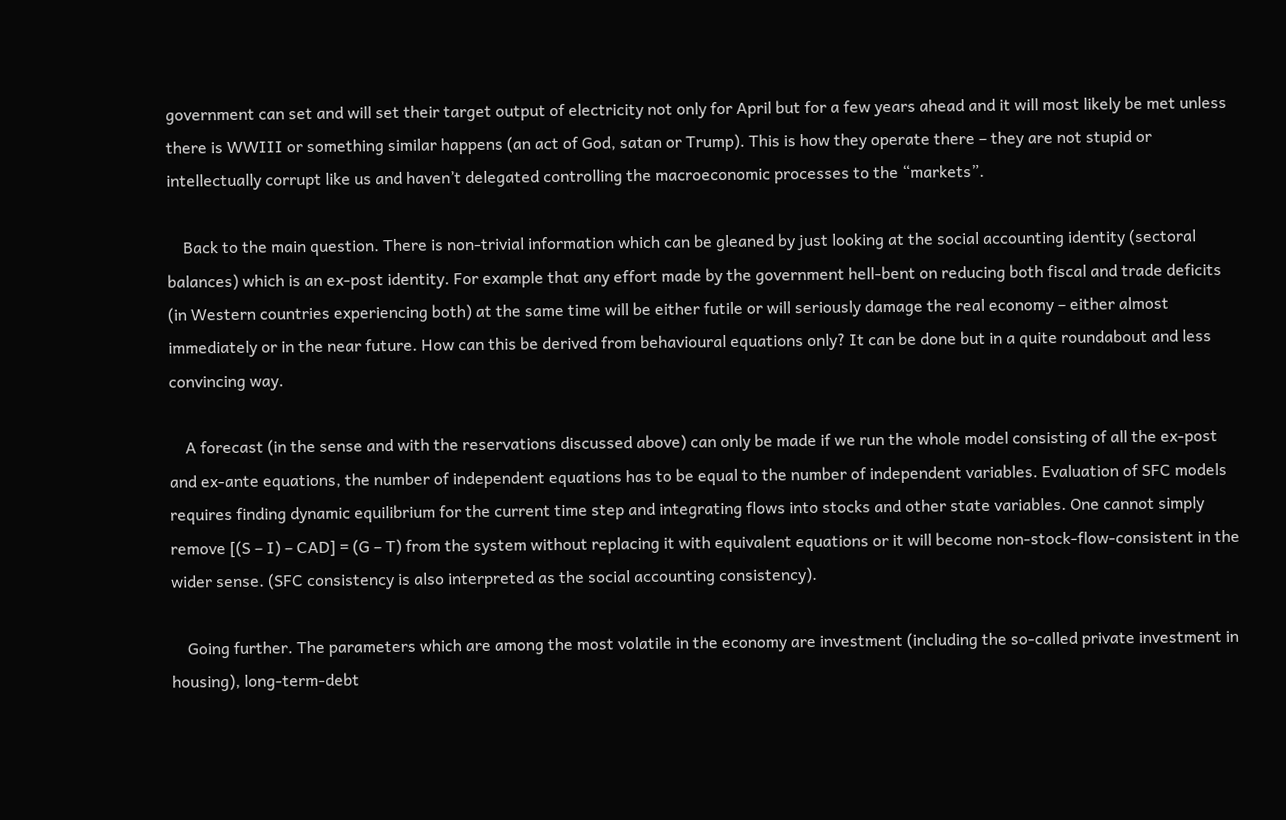government can set and will set their target output of electricity not only for April but for a few years ahead and it will most likely be met unless there is WWIII or something similar happens (an act of God, satan or Trump). This is how they operate there – they are not stupid or intellectually corrupt like us and haven’t delegated controlling the macroeconomic processes to the “markets”.

    Back to the main question. There is non-trivial information which can be gleaned by just looking at the social accounting identity (sectoral balances) which is an ex-post identity. For example that any effort made by the government hell-bent on reducing both fiscal and trade deficits (in Western countries experiencing both) at the same time will be either futile or will seriously damage the real economy – either almost immediately or in the near future. How can this be derived from behavioural equations only? It can be done but in a quite roundabout and less convincing way.

    A forecast (in the sense and with the reservations discussed above) can only be made if we run the whole model consisting of all the ex-post and ex-ante equations, the number of independent equations has to be equal to the number of independent variables. Evaluation of SFC models requires finding dynamic equilibrium for the current time step and integrating flows into stocks and other state variables. One cannot simply remove [(S – I) – CAD] = (G – T) from the system without replacing it with equivalent equations or it will become non-stock-flow-consistent in the wider sense. (SFC consistency is also interpreted as the social accounting consistency).

    Going further. The parameters which are among the most volatile in the economy are investment (including the so-called private investment in housing), long-term-debt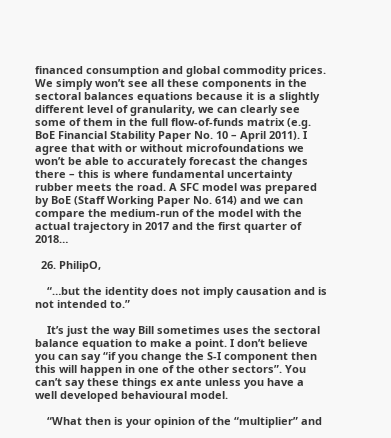financed consumption and global commodity prices. We simply won’t see all these components in the sectoral balances equations because it is a slightly different level of granularity, we can clearly see some of them in the full flow-of-funds matrix (e.g. BoE Financial Stability Paper No. 10 – April 2011). I agree that with or without microfoundations we won’t be able to accurately forecast the changes there – this is where fundamental uncertainty rubber meets the road. A SFC model was prepared by BoE (Staff Working Paper No. 614) and we can compare the medium-run of the model with the actual trajectory in 2017 and the first quarter of 2018…

  26. PhilipO,

    “…but the identity does not imply causation and is not intended to.”

    It’s just the way Bill sometimes uses the sectoral balance equation to make a point. I don’t believe you can say “if you change the S-I component then this will happen in one of the other sectors”. You can’t say these things ex ante unless you have a well developed behavioural model.

    “What then is your opinion of the “multiplier” and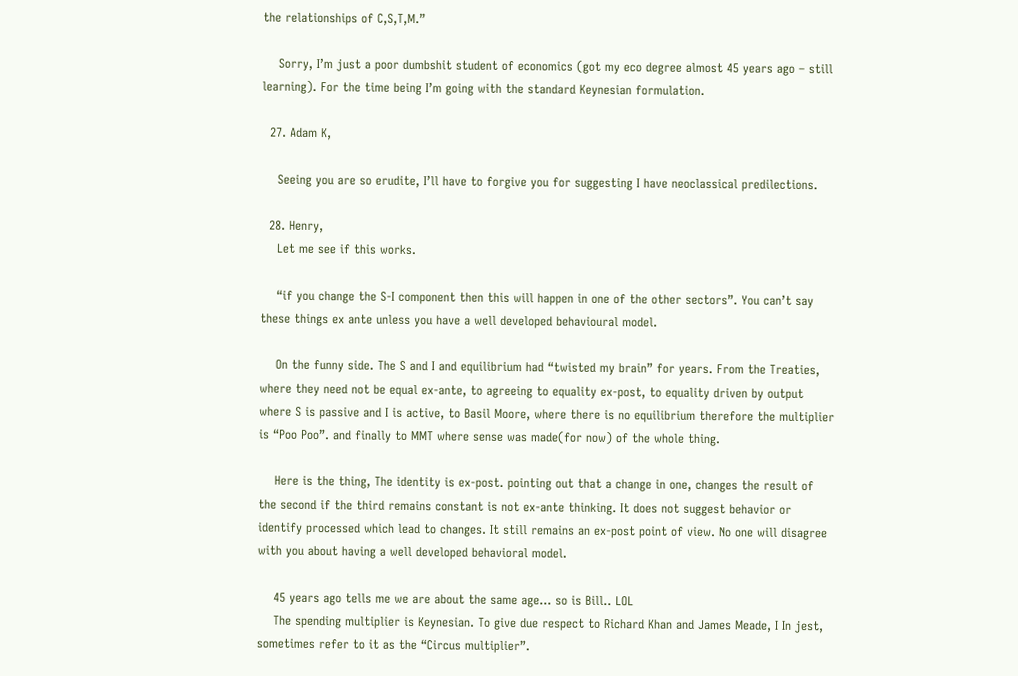the relationships of C,S,T,M.”

    Sorry, I’m just a poor dumbshit student of economics (got my eco degree almost 45 years ago – still learning). For the time being I’m going with the standard Keynesian formulation.

  27. Adam K,

    Seeing you are so erudite, I’ll have to forgive you for suggesting I have neoclassical predilections.

  28. Henry,
    Let me see if this works.

    “if you change the S-I component then this will happen in one of the other sectors”. You can’t say these things ex ante unless you have a well developed behavioural model.

    On the funny side. The S and I and equilibrium had “twisted my brain” for years. From the Treaties, where they need not be equal ex-ante, to agreeing to equality ex-post, to equality driven by output where S is passive and I is active, to Basil Moore, where there is no equilibrium therefore the multiplier is “Poo Poo”. and finally to MMT where sense was made(for now) of the whole thing.

    Here is the thing, The identity is ex-post. pointing out that a change in one, changes the result of the second if the third remains constant is not ex-ante thinking. It does not suggest behavior or identify processed which lead to changes. It still remains an ex-post point of view. No one will disagree with you about having a well developed behavioral model.

    45 years ago tells me we are about the same age… so is Bill.. LOL
    The spending multiplier is Keynesian. To give due respect to Richard Khan and James Meade, I In jest, sometimes refer to it as the “Circus multiplier”.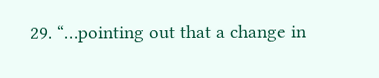29. “…pointing out that a change in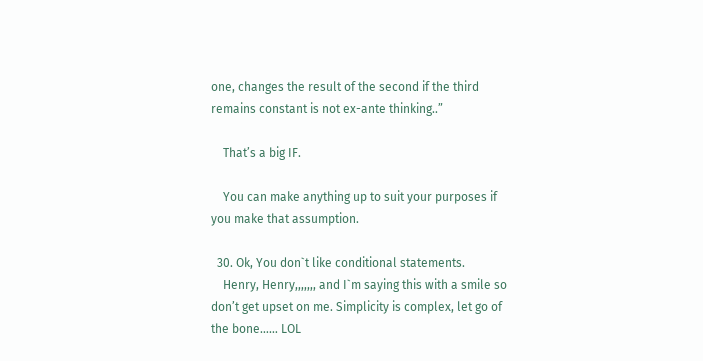one, changes the result of the second if the third remains constant is not ex-ante thinking..”

    That’s a big IF.

    You can make anything up to suit your purposes if you make that assumption.

  30. Ok, You don`t like conditional statements.
    Henry, Henry,,,,,,, and I`m saying this with a smile so don’t get upset on me. Simplicity is complex, let go of the bone…… LOL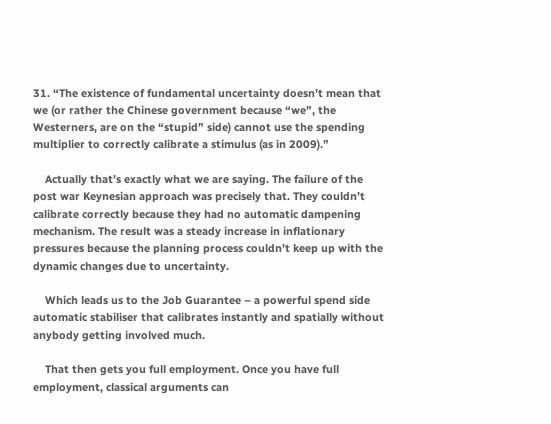31. “The existence of fundamental uncertainty doesn’t mean that we (or rather the Chinese government because “we”, the Westerners, are on the “stupid” side) cannot use the spending multiplier to correctly calibrate a stimulus (as in 2009).”

    Actually that’s exactly what we are saying. The failure of the post war Keynesian approach was precisely that. They couldn’t calibrate correctly because they had no automatic dampening mechanism. The result was a steady increase in inflationary pressures because the planning process couldn’t keep up with the dynamic changes due to uncertainty.

    Which leads us to the Job Guarantee – a powerful spend side automatic stabiliser that calibrates instantly and spatially without anybody getting involved much.

    That then gets you full employment. Once you have full employment, classical arguments can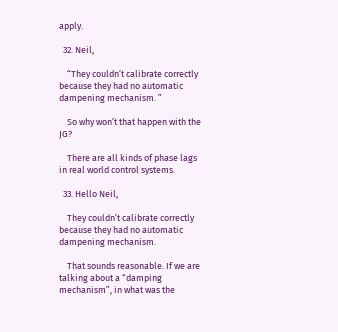apply.

  32. Neil,

    “They couldn’t calibrate correctly because they had no automatic dampening mechanism. ”

    So why won’t that happen with the JG?

    There are all kinds of phase lags in real world control systems.

  33. Hello Neil,

    They couldn’t calibrate correctly because they had no automatic dampening mechanism.

    That sounds reasonable. If we are talking about a “damping mechanism”, in what was the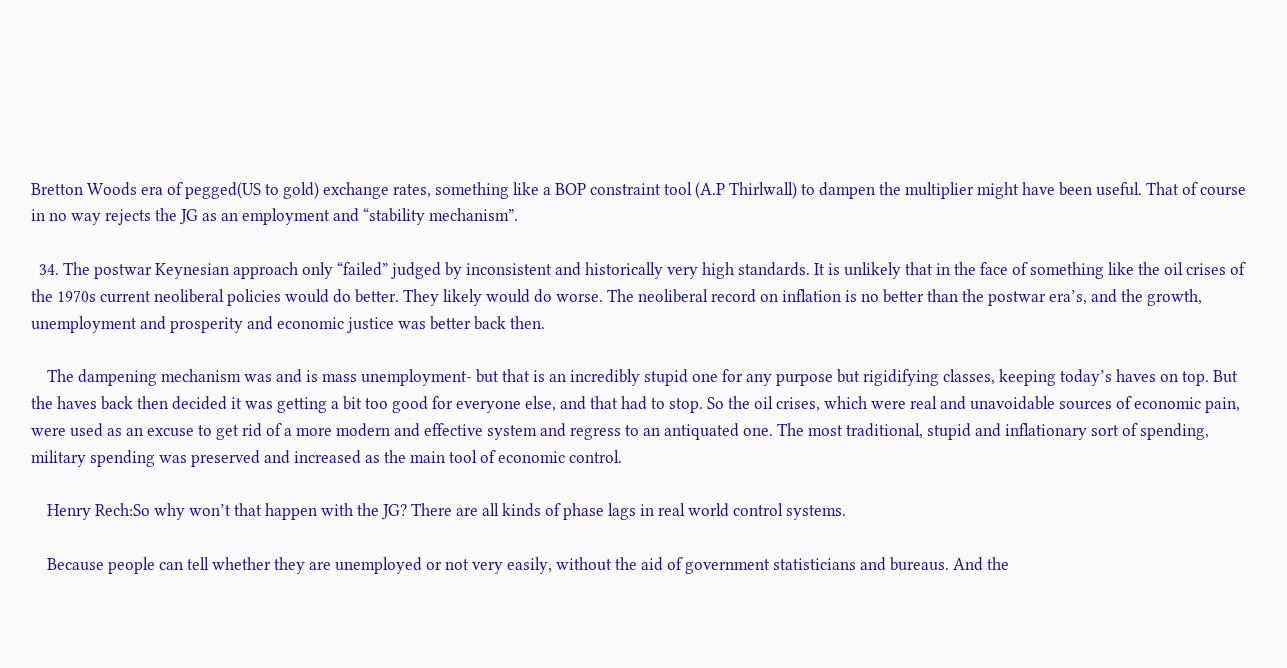Bretton Woods era of pegged(US to gold) exchange rates, something like a BOP constraint tool (A.P Thirlwall) to dampen the multiplier might have been useful. That of course in no way rejects the JG as an employment and “stability mechanism”.

  34. The postwar Keynesian approach only “failed” judged by inconsistent and historically very high standards. It is unlikely that in the face of something like the oil crises of the 1970s current neoliberal policies would do better. They likely would do worse. The neoliberal record on inflation is no better than the postwar era’s, and the growth, unemployment and prosperity and economic justice was better back then.

    The dampening mechanism was and is mass unemployment- but that is an incredibly stupid one for any purpose but rigidifying classes, keeping today’s haves on top. But the haves back then decided it was getting a bit too good for everyone else, and that had to stop. So the oil crises, which were real and unavoidable sources of economic pain, were used as an excuse to get rid of a more modern and effective system and regress to an antiquated one. The most traditional, stupid and inflationary sort of spending, military spending was preserved and increased as the main tool of economic control.

    Henry Rech:So why won’t that happen with the JG? There are all kinds of phase lags in real world control systems.

    Because people can tell whether they are unemployed or not very easily, without the aid of government statisticians and bureaus. And the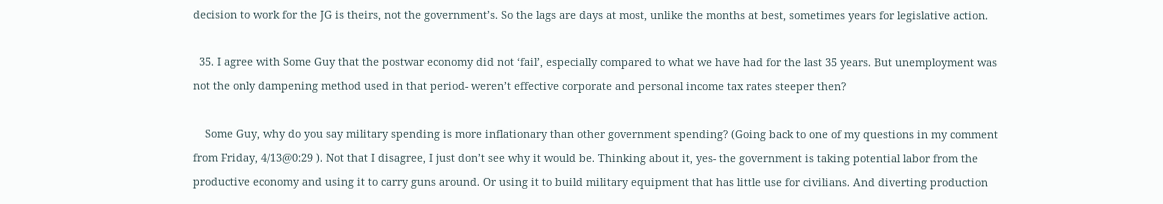decision to work for the JG is theirs, not the government’s. So the lags are days at most, unlike the months at best, sometimes years for legislative action.

  35. I agree with Some Guy that the postwar economy did not ‘fail’, especially compared to what we have had for the last 35 years. But unemployment was not the only dampening method used in that period- weren’t effective corporate and personal income tax rates steeper then?

    Some Guy, why do you say military spending is more inflationary than other government spending? (Going back to one of my questions in my comment from Friday, 4/13@0:29 ). Not that I disagree, I just don’t see why it would be. Thinking about it, yes- the government is taking potential labor from the productive economy and using it to carry guns around. Or using it to build military equipment that has little use for civilians. And diverting production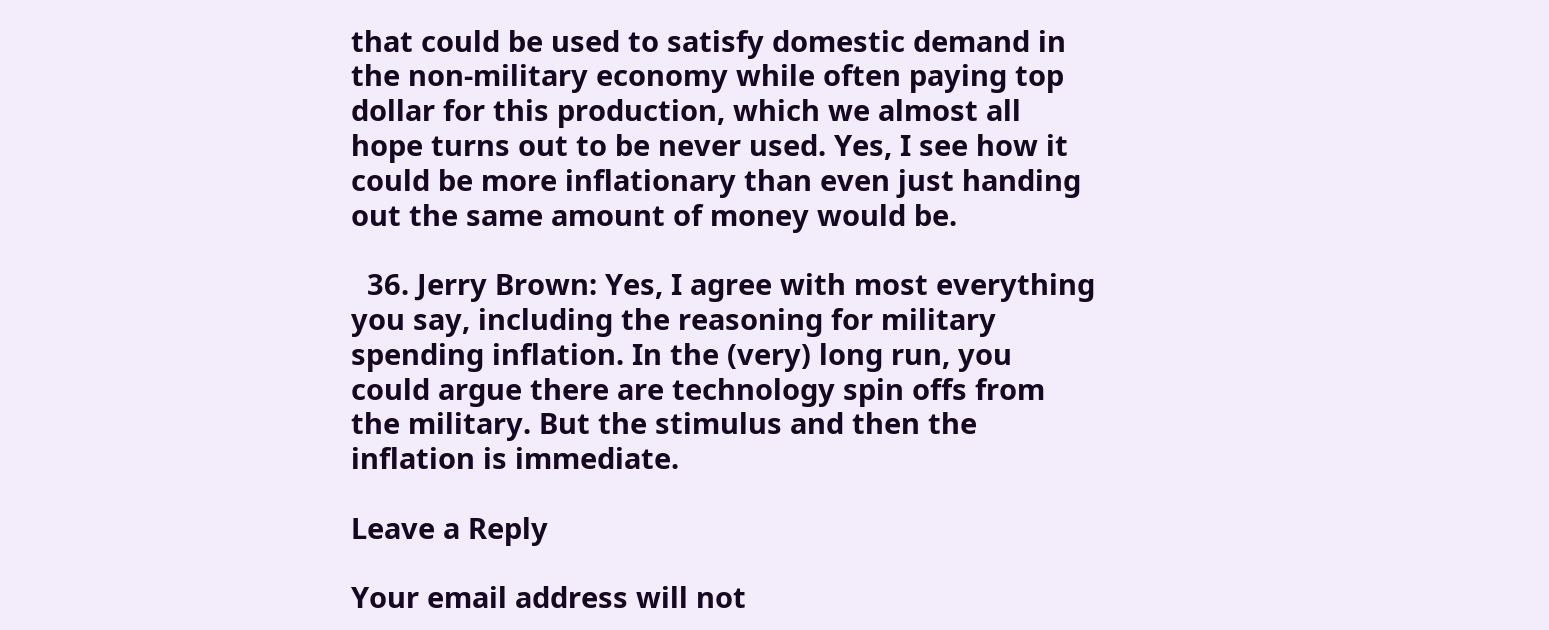that could be used to satisfy domestic demand in the non-military economy while often paying top dollar for this production, which we almost all hope turns out to be never used. Yes, I see how it could be more inflationary than even just handing out the same amount of money would be.

  36. Jerry Brown: Yes, I agree with most everything you say, including the reasoning for military spending inflation. In the (very) long run, you could argue there are technology spin offs from the military. But the stimulus and then the inflation is immediate.

Leave a Reply

Your email address will not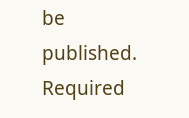be published. Required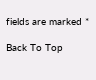fields are marked *

Back To Top